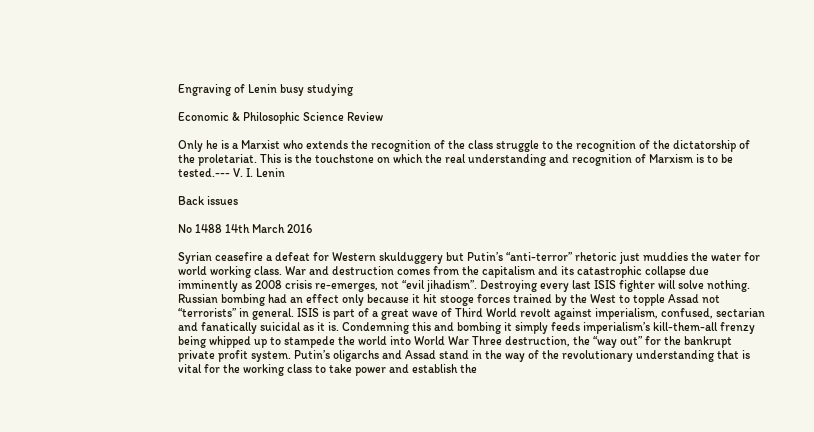Engraving of Lenin busy studying

Economic & Philosophic Science Review

Only he is a Marxist who extends the recognition of the class struggle to the recognition of the dictatorship of the proletariat. This is the touchstone on which the real understanding and recognition of Marxism is to be tested.--- V. I. Lenin

Back issues

No 1488 14th March 2016

Syrian ceasefire a defeat for Western skulduggery but Putin’s “anti-terror” rhetoric just muddies the water for world working class. War and destruction comes from the capitalism and its catastrophic collapse due imminently as 2008 crisis re-emerges, not “evil jihadism”. Destroying every last ISIS fighter will solve nothing. Russian bombing had an effect only because it hit stooge forces trained by the West to topple Assad not “terrorists” in general. ISIS is part of a great wave of Third World revolt against imperialism, confused, sectarian and fanatically suicidal as it is. Condemning this and bombing it simply feeds imperialism’s kill-them-all frenzy being whipped up to stampede the world into World War Three destruction, the “way out” for the bankrupt private profit system. Putin’s oligarchs and Assad stand in the way of the revolutionary understanding that is vital for the working class to take power and establish the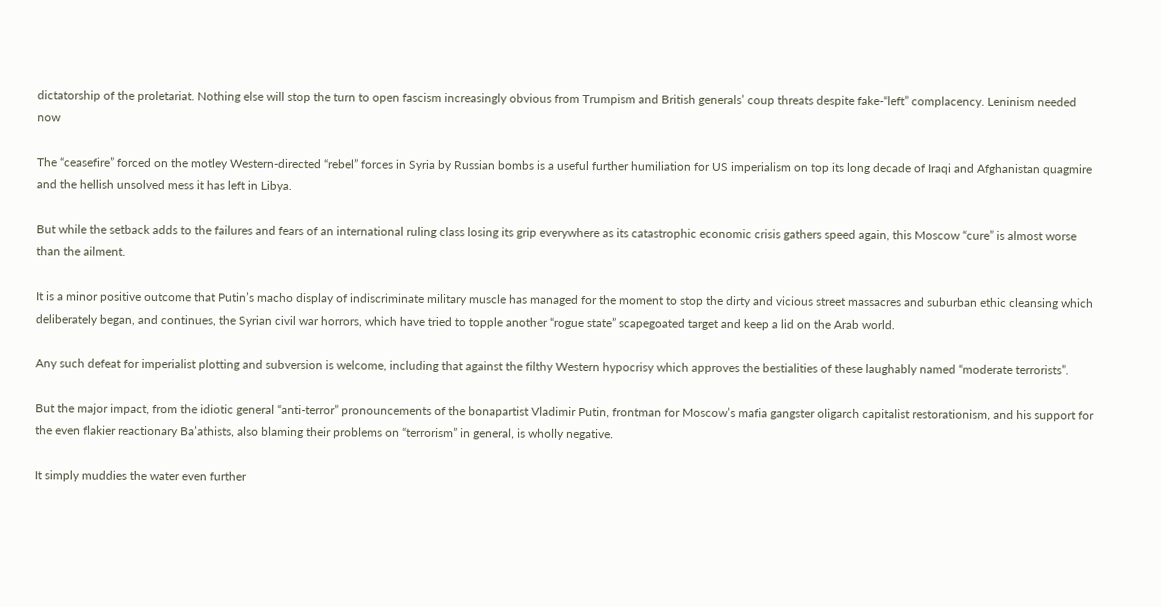dictatorship of the proletariat. Nothing else will stop the turn to open fascism increasingly obvious from Trumpism and British generals’ coup threats despite fake-“left” complacency. Leninism needed now

The “ceasefire” forced on the motley Western-directed “rebel” forces in Syria by Russian bombs is a useful further humiliation for US imperialism on top its long decade of Iraqi and Afghanistan quagmire and the hellish unsolved mess it has left in Libya.

But while the setback adds to the failures and fears of an international ruling class losing its grip everywhere as its catastrophic economic crisis gathers speed again, this Moscow “cure” is almost worse than the ailment.

It is a minor positive outcome that Putin’s macho display of indiscriminate military muscle has managed for the moment to stop the dirty and vicious street massacres and suburban ethic cleansing which deliberately began, and continues, the Syrian civil war horrors, which have tried to topple another “rogue state” scapegoated target and keep a lid on the Arab world.

Any such defeat for imperialist plotting and subversion is welcome, including that against the filthy Western hypocrisy which approves the bestialities of these laughably named “moderate terrorists”.

But the major impact, from the idiotic general “anti-terror” pronouncements of the bonapartist Vladimir Putin, frontman for Moscow’s mafia gangster oligarch capitalist restorationism, and his support for the even flakier reactionary Ba’athists, also blaming their problems on “terrorism” in general, is wholly negative.

It simply muddies the water even further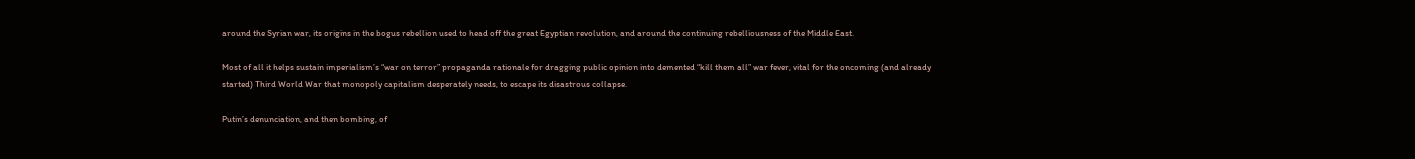around the Syrian war, its origins in the bogus rebellion used to head off the great Egyptian revolution, and around the continuing rebelliousness of the Middle East.

Most of all it helps sustain imperialism’s “war on terror” propaganda rationale for dragging public opinion into demented “kill them all” war fever, vital for the oncoming (and already started) Third World War that monopoly capitalism desperately needs, to escape its disastrous collapse.

Putin’s denunciation, and then bombing, of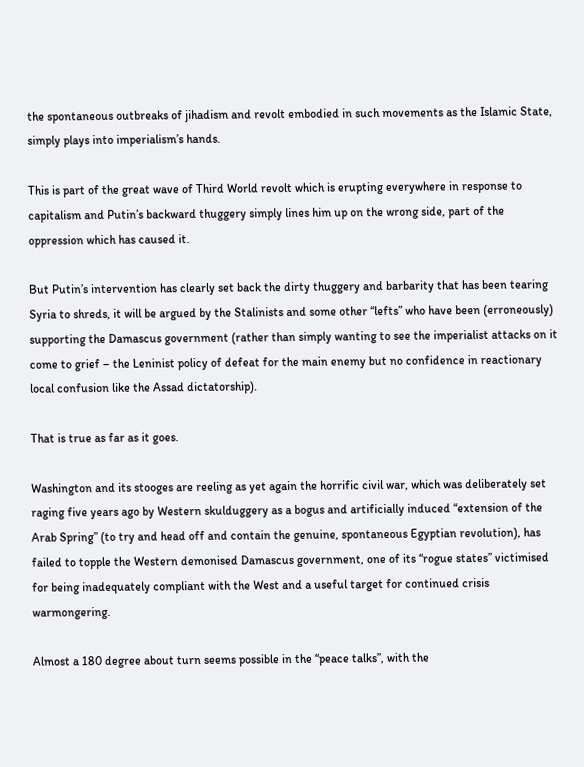the spontaneous outbreaks of jihadism and revolt embodied in such movements as the Islamic State, simply plays into imperialism’s hands.

This is part of the great wave of Third World revolt which is erupting everywhere in response to capitalism and Putin’s backward thuggery simply lines him up on the wrong side, part of the oppression which has caused it.

But Putin’s intervention has clearly set back the dirty thuggery and barbarity that has been tearing Syria to shreds, it will be argued by the Stalinists and some other “lefts” who have been (erroneously) supporting the Damascus government (rather than simply wanting to see the imperialist attacks on it come to grief – the Leninist policy of defeat for the main enemy but no confidence in reactionary local confusion like the Assad dictatorship).

That is true as far as it goes.

Washington and its stooges are reeling as yet again the horrific civil war, which was deliberately set raging five years ago by Western skulduggery as a bogus and artificially induced “extension of the Arab Spring” (to try and head off and contain the genuine, spontaneous Egyptian revolution), has failed to topple the Western demonised Damascus government, one of its “rogue states” victimised for being inadequately compliant with the West and a useful target for continued crisis warmongering.

Almost a 180 degree about turn seems possible in the “peace talks”, with the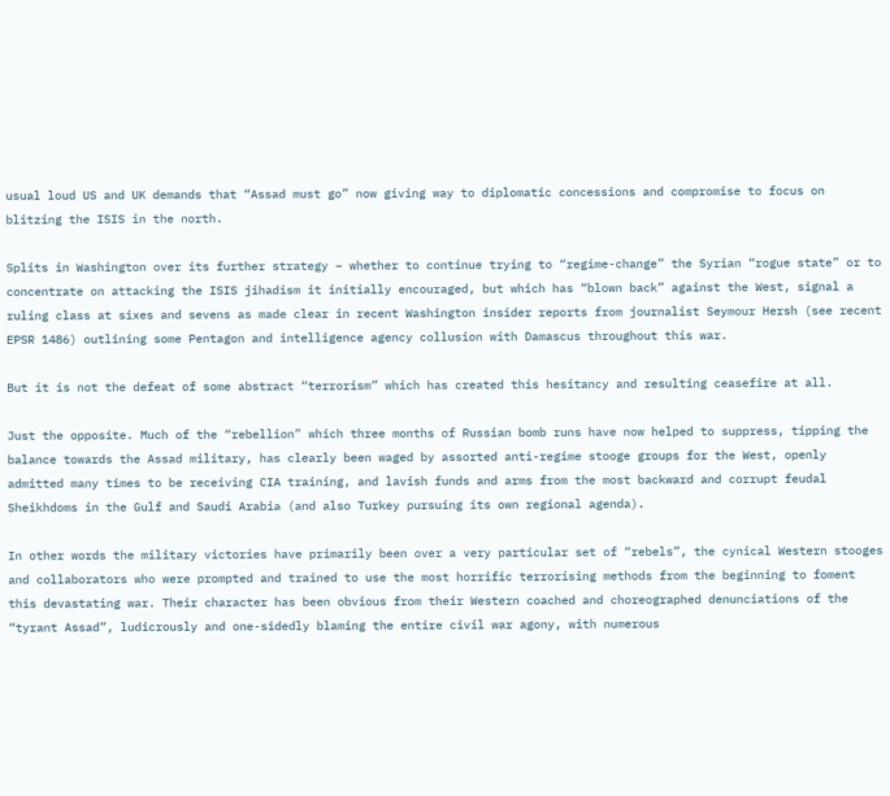usual loud US and UK demands that “Assad must go” now giving way to diplomatic concessions and compromise to focus on blitzing the ISIS in the north.

Splits in Washington over its further strategy – whether to continue trying to “regime-change” the Syrian “rogue state” or to concentrate on attacking the ISIS jihadism it initially encouraged, but which has “blown back” against the West, signal a ruling class at sixes and sevens as made clear in recent Washington insider reports from journalist Seymour Hersh (see recent EPSR 1486) outlining some Pentagon and intelligence agency collusion with Damascus throughout this war.

But it is not the defeat of some abstract “terrorism” which has created this hesitancy and resulting ceasefire at all.

Just the opposite. Much of the “rebellion” which three months of Russian bomb runs have now helped to suppress, tipping the balance towards the Assad military, has clearly been waged by assorted anti-regime stooge groups for the West, openly admitted many times to be receiving CIA training, and lavish funds and arms from the most backward and corrupt feudal Sheikhdoms in the Gulf and Saudi Arabia (and also Turkey pursuing its own regional agenda).

In other words the military victories have primarily been over a very particular set of “rebels”, the cynical Western stooges and collaborators who were prompted and trained to use the most horrific terrorising methods from the beginning to foment this devastating war. Their character has been obvious from their Western coached and choreographed denunciations of the “tyrant Assad”, ludicrously and one-sidedly blaming the entire civil war agony, with numerous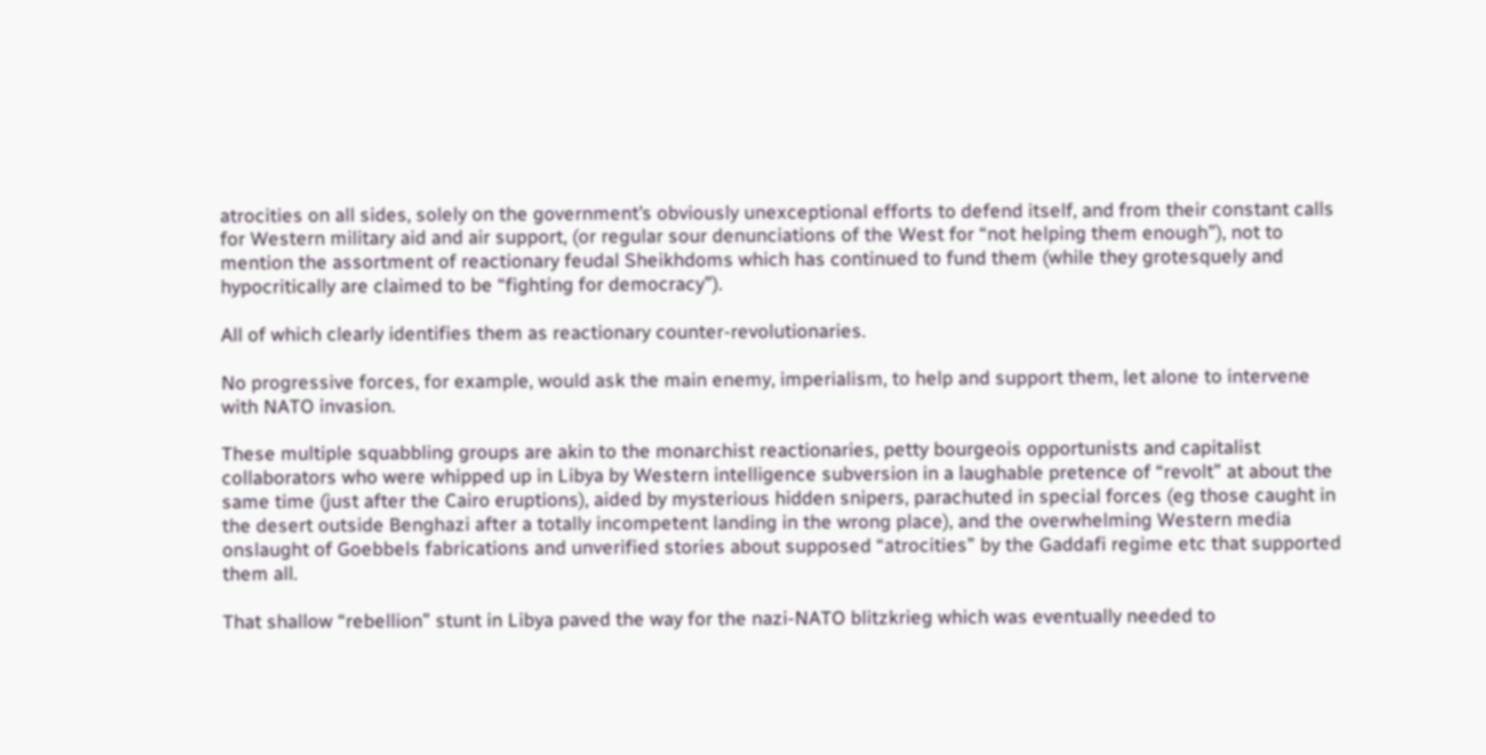atrocities on all sides, solely on the government’s obviously unexceptional efforts to defend itself, and from their constant calls for Western military aid and air support, (or regular sour denunciations of the West for “not helping them enough”), not to mention the assortment of reactionary feudal Sheikhdoms which has continued to fund them (while they grotesquely and hypocritically are claimed to be “fighting for democracy”).

All of which clearly identifies them as reactionary counter-revolutionaries.

No progressive forces, for example, would ask the main enemy, imperialism, to help and support them, let alone to intervene with NATO invasion.

These multiple squabbling groups are akin to the monarchist reactionaries, petty bourgeois opportunists and capitalist collaborators who were whipped up in Libya by Western intelligence subversion in a laughable pretence of “revolt” at about the same time (just after the Cairo eruptions), aided by mysterious hidden snipers, parachuted in special forces (eg those caught in the desert outside Benghazi after a totally incompetent landing in the wrong place), and the overwhelming Western media onslaught of Goebbels fabrications and unverified stories about supposed “atrocities” by the Gaddafi regime etc that supported them all.

That shallow “rebellion” stunt in Libya paved the way for the nazi-NATO blitzkrieg which was eventually needed to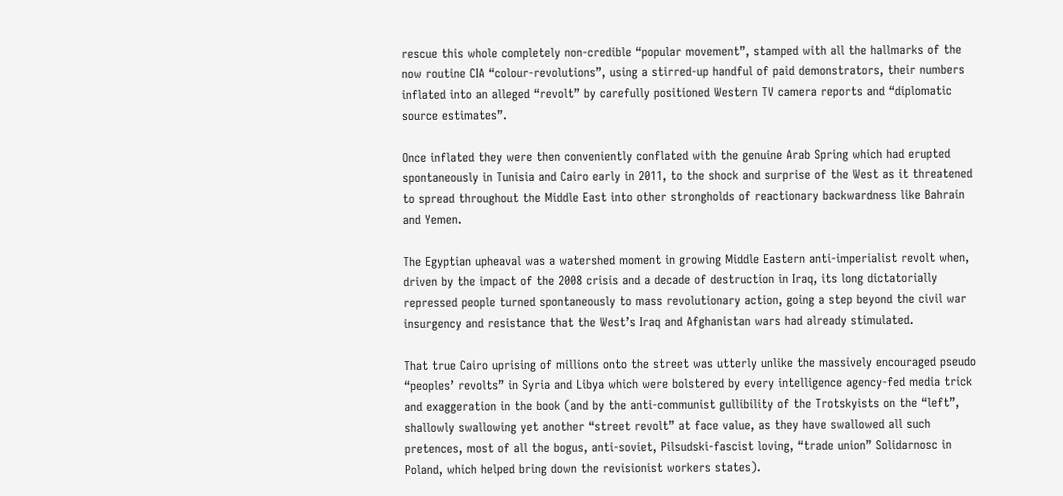rescue this whole completely non-credible “popular movement”, stamped with all the hallmarks of the now routine CIA “colour-revolutions”, using a stirred-up handful of paid demonstrators, their numbers inflated into an alleged “revolt” by carefully positioned Western TV camera reports and “diplomatic source estimates”.

Once inflated they were then conveniently conflated with the genuine Arab Spring which had erupted spontaneously in Tunisia and Cairo early in 2011, to the shock and surprise of the West as it threatened to spread throughout the Middle East into other strongholds of reactionary backwardness like Bahrain and Yemen.

The Egyptian upheaval was a watershed moment in growing Middle Eastern anti-imperialist revolt when, driven by the impact of the 2008 crisis and a decade of destruction in Iraq, its long dictatorially repressed people turned spontaneously to mass revolutionary action, going a step beyond the civil war insurgency and resistance that the West’s Iraq and Afghanistan wars had already stimulated.

That true Cairo uprising of millions onto the street was utterly unlike the massively encouraged pseudo “peoples’ revolts” in Syria and Libya which were bolstered by every intelligence agency-fed media trick and exaggeration in the book (and by the anti-communist gullibility of the Trotskyists on the “left”, shallowly swallowing yet another “street revolt” at face value, as they have swallowed all such pretences, most of all the bogus, anti-soviet, Pilsudski-fascist loving, “trade union” Solidarnosc in Poland, which helped bring down the revisionist workers states).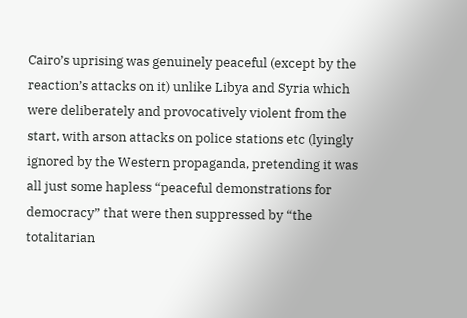Cairo’s uprising was genuinely peaceful (except by the reaction’s attacks on it) unlike Libya and Syria which were deliberately and provocatively violent from the start, with arson attacks on police stations etc (lyingly ignored by the Western propaganda, pretending it was all just some hapless “peaceful demonstrations for democracy” that were then suppressed by “the totalitarian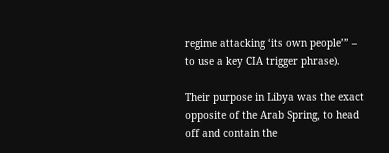regime attacking ‘its own people’” – to use a key CIA trigger phrase).

Their purpose in Libya was the exact opposite of the Arab Spring, to head off and contain the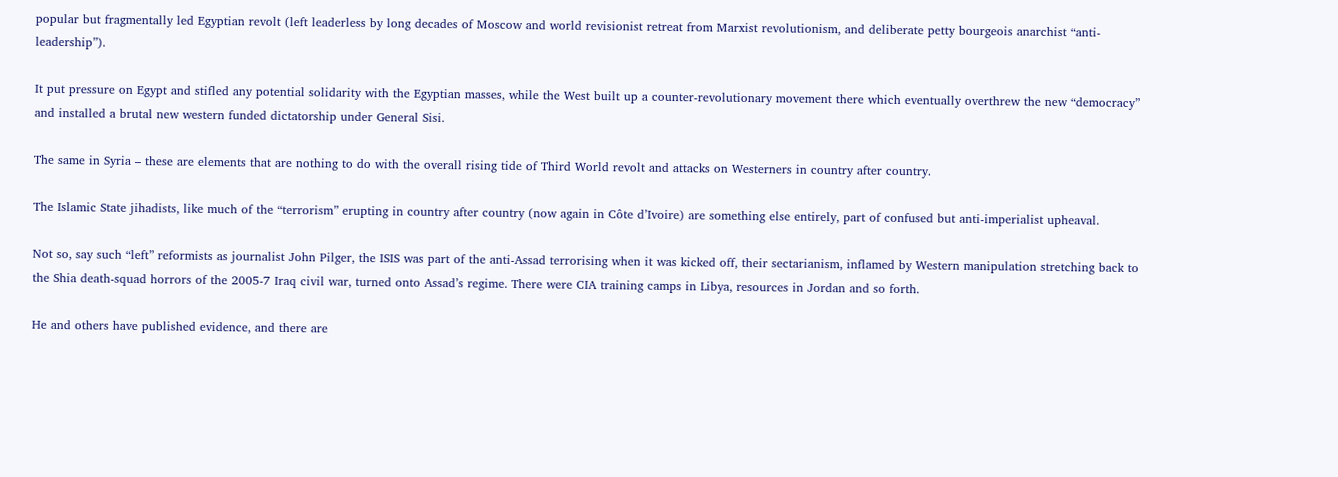popular but fragmentally led Egyptian revolt (left leaderless by long decades of Moscow and world revisionist retreat from Marxist revolutionism, and deliberate petty bourgeois anarchist “anti-leadership”).

It put pressure on Egypt and stifled any potential solidarity with the Egyptian masses, while the West built up a counter-revolutionary movement there which eventually overthrew the new “democracy” and installed a brutal new western funded dictatorship under General Sisi.

The same in Syria – these are elements that are nothing to do with the overall rising tide of Third World revolt and attacks on Westerners in country after country.

The Islamic State jihadists, like much of the “terrorism” erupting in country after country (now again in Côte d’Ivoire) are something else entirely, part of confused but anti-imperialist upheaval.

Not so, say such “left” reformists as journalist John Pilger, the ISIS was part of the anti-Assad terrorising when it was kicked off, their sectarianism, inflamed by Western manipulation stretching back to the Shia death-squad horrors of the 2005-7 Iraq civil war, turned onto Assad’s regime. There were CIA training camps in Libya, resources in Jordan and so forth.

He and others have published evidence, and there are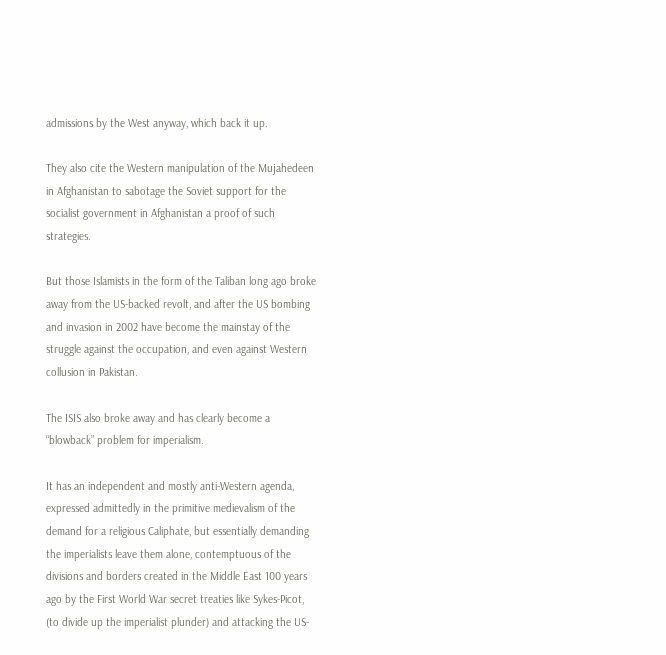admissions by the West anyway, which back it up.

They also cite the Western manipulation of the Mujahedeen in Afghanistan to sabotage the Soviet support for the socialist government in Afghanistan a proof of such strategies.

But those Islamists in the form of the Taliban long ago broke away from the US-backed revolt, and after the US bombing and invasion in 2002 have become the mainstay of the struggle against the occupation, and even against Western collusion in Pakistan.

The ISIS also broke away and has clearly become a “blowback” problem for imperialism.

It has an independent and mostly anti-Western agenda, expressed admittedly in the primitive medievalism of the demand for a religious Caliphate, but essentially demanding the imperialists leave them alone, contemptuous of the divisions and borders created in the Middle East 100 years ago by the First World War secret treaties like Sykes-Picot, (to divide up the imperialist plunder) and attacking the US-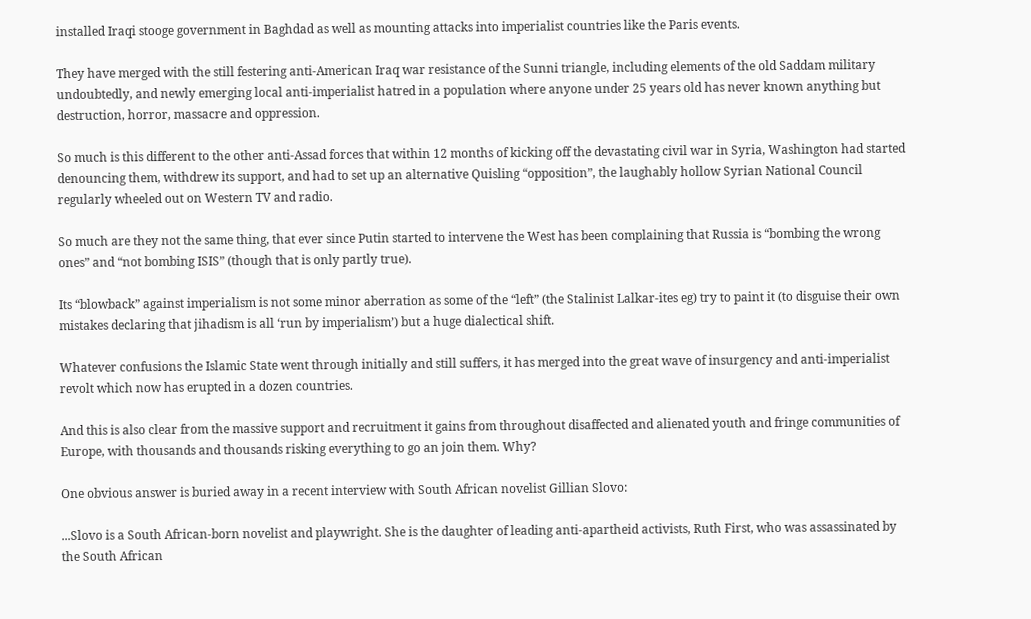installed Iraqi stooge government in Baghdad as well as mounting attacks into imperialist countries like the Paris events.

They have merged with the still festering anti-American Iraq war resistance of the Sunni triangle, including elements of the old Saddam military undoubtedly, and newly emerging local anti-imperialist hatred in a population where anyone under 25 years old has never known anything but destruction, horror, massacre and oppression.

So much is this different to the other anti-Assad forces that within 12 months of kicking off the devastating civil war in Syria, Washington had started denouncing them, withdrew its support, and had to set up an alternative Quisling “opposition”, the laughably hollow Syrian National Council regularly wheeled out on Western TV and radio.

So much are they not the same thing, that ever since Putin started to intervene the West has been complaining that Russia is “bombing the wrong ones” and “not bombing ISIS” (though that is only partly true).

Its “blowback” against imperialism is not some minor aberration as some of the “left” (the Stalinist Lalkar-ites eg) try to paint it (to disguise their own mistakes declaring that jihadism is all ‘run by imperialism’) but a huge dialectical shift.

Whatever confusions the Islamic State went through initially and still suffers, it has merged into the great wave of insurgency and anti-imperialist revolt which now has erupted in a dozen countries.

And this is also clear from the massive support and recruitment it gains from throughout disaffected and alienated youth and fringe communities of Europe, with thousands and thousands risking everything to go an join them. Why?

One obvious answer is buried away in a recent interview with South African novelist Gillian Slovo:

...Slovo is a South African-born novelist and playwright. She is the daughter of leading anti-apartheid activists, Ruth First, who was assassinated by the South African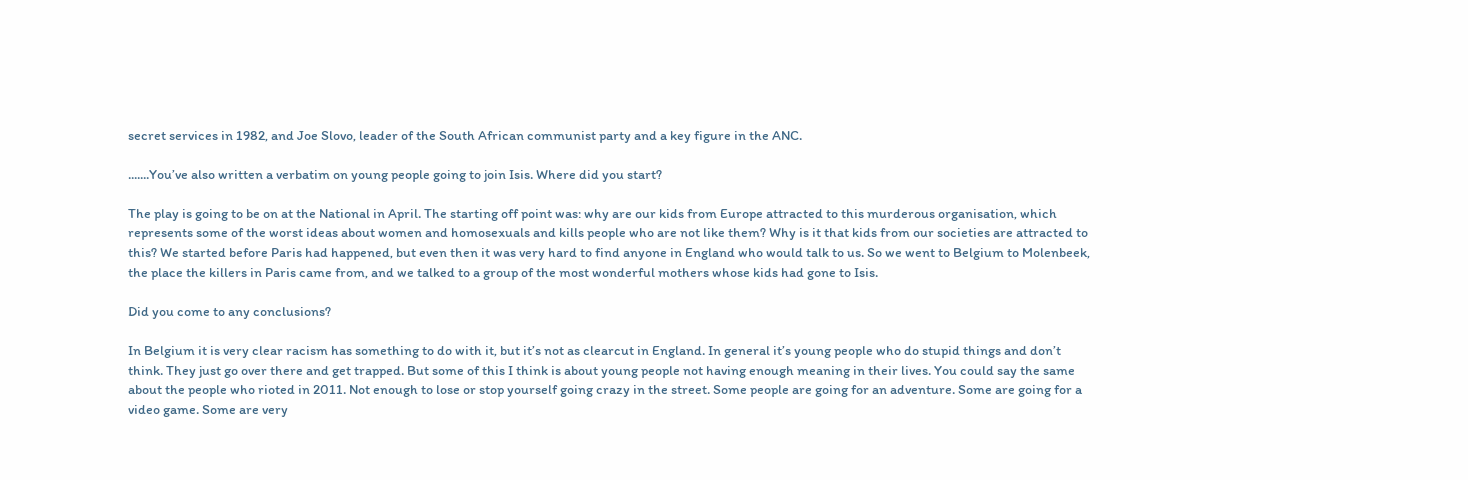secret services in 1982, and Joe Slovo, leader of the South African communist party and a key figure in the ANC.

.......You’ve also written a verbatim on young people going to join Isis. Where did you start?

The play is going to be on at the National in April. The starting off point was: why are our kids from Europe attracted to this murderous organisation, which represents some of the worst ideas about women and homosexuals and kills people who are not like them? Why is it that kids from our societies are attracted to this? We started before Paris had happened, but even then it was very hard to find anyone in England who would talk to us. So we went to Belgium to Molenbeek, the place the killers in Paris came from, and we talked to a group of the most wonderful mothers whose kids had gone to Isis.

Did you come to any conclusions?

In Belgium it is very clear racism has something to do with it, but it’s not as clearcut in England. In general it’s young people who do stupid things and don’t think. They just go over there and get trapped. But some of this I think is about young people not having enough meaning in their lives. You could say the same about the people who rioted in 2011. Not enough to lose or stop yourself going crazy in the street. Some people are going for an adventure. Some are going for a video game. Some are very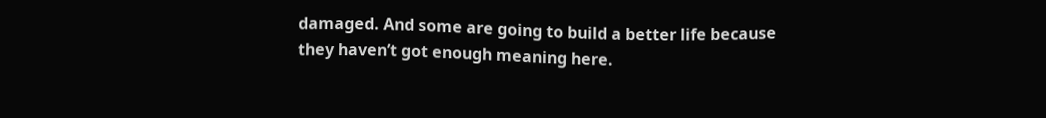damaged. And some are going to build a better life because they haven’t got enough meaning here.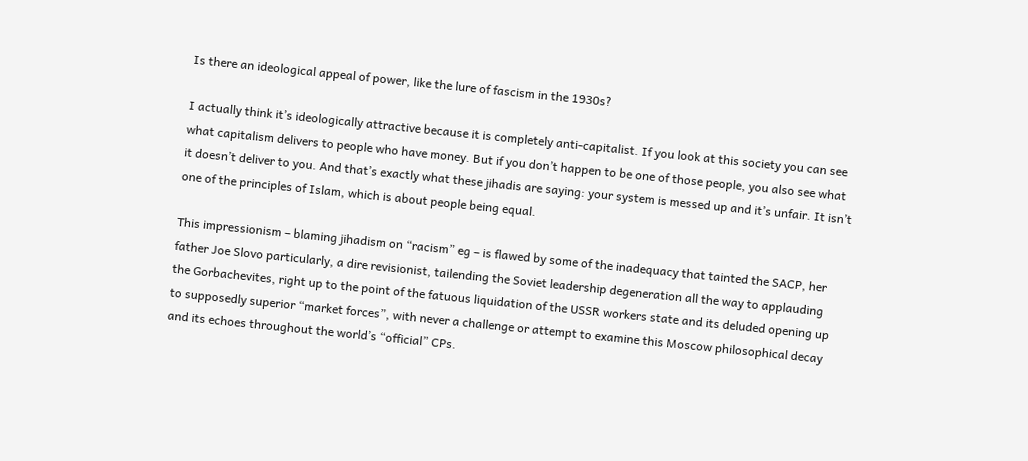Is there an ideological appeal of power, like the lure of fascism in the 1930s?

I actually think it’s ideologically attractive because it is completely anti-capitalist. If you look at this society you can see what capitalism delivers to people who have money. But if you don’t happen to be one of those people, you also see what it doesn’t deliver to you. And that’s exactly what these jihadis are saying: your system is messed up and it’s unfair. It isn’t one of the principles of Islam, which is about people being equal.

This impressionism – blaming jihadism on “racism” eg – is flawed by some of the inadequacy that tainted the SACP, her father Joe Slovo particularly, a dire revisionist, tailending the Soviet leadership degeneration all the way to applauding the Gorbachevites, right up to the point of the fatuous liquidation of the USSR workers state and its deluded opening up to supposedly superior “market forces”, with never a challenge or attempt to examine this Moscow philosophical decay and its echoes throughout the world’s “official” CPs.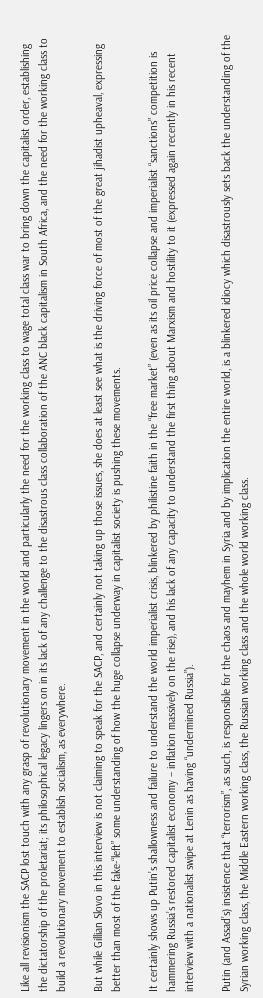Like all revisionism the SACP lost touch with any grasp of revolutionary movement in the world and particularly the need for the working class to wage total class war to bring down the capitalist order, establishing the dictatorship of the proletariat; its philosophical legacy lingers on in its lack of any challenge to the disastrous class collaboration of the ANC black capitalism in South Africa, and the need for the working class to build a revolutionary movement to establish socialism, as everywhere.

But while Gillian Slovo in this interview is not claiming to speak for the SACP, and certainly not taking up those issues, she does at least see what is the driving force of most of the great jihadist upheaval, expressing better than most of the fake-“left” some understanding of how the huge collapse underway in capitalist society is pushing these movements.

It certainly shows up Putin’s shallowness and failure to understand the world imperialist crisis, blinkered by philistine faith in the “free market” (even as its oil price collapse and imperialist “sanctions” competition is hammering Russia’s restored capitalist economy – inflation massively on the rise), and his lack of any capacity to understand the first thing about Marxism and hostility to it (expressed again recently in his recent interview with a nationalist swipe at Lenin as having “undermined Russia”).

Putin (and Assad’s) insistence that “terrorism”, as such, is responsible for the chaos and mayhem in Syria and by implication the entire world, is a blinkered idiocy which disastrously sets back the understanding of the Syrian working class, the Middle Eastern working class, the Russian working class and the whole world working class.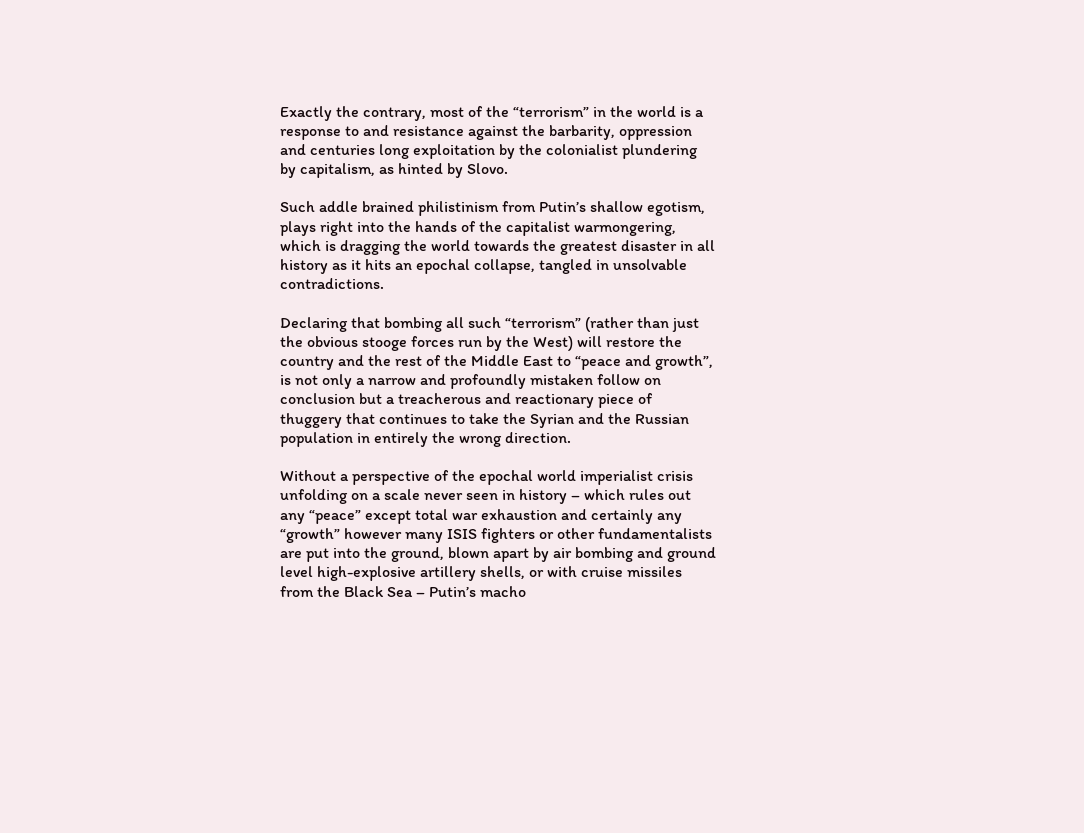Exactly the contrary, most of the “terrorism” in the world is a response to and resistance against the barbarity, oppression and centuries long exploitation by the colonialist plundering by capitalism, as hinted by Slovo.

Such addle brained philistinism from Putin’s shallow egotism, plays right into the hands of the capitalist warmongering, which is dragging the world towards the greatest disaster in all history as it hits an epochal collapse, tangled in unsolvable contradictions.

Declaring that bombing all such “terrorism” (rather than just the obvious stooge forces run by the West) will restore the country and the rest of the Middle East to “peace and growth”, is not only a narrow and profoundly mistaken follow on conclusion but a treacherous and reactionary piece of thuggery that continues to take the Syrian and the Russian population in entirely the wrong direction.

Without a perspective of the epochal world imperialist crisis unfolding on a scale never seen in history – which rules out any “peace” except total war exhaustion and certainly any “growth” however many ISIS fighters or other fundamentalists are put into the ground, blown apart by air bombing and ground level high-explosive artillery shells, or with cruise missiles from the Black Sea – Putin’s macho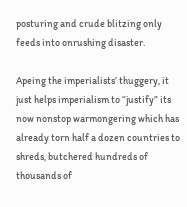posturing and crude blitzing only feeds into onrushing disaster.

Apeing the imperialists’ thuggery, it just helps imperialism to “justify” its now nonstop warmongering which has already torn half a dozen countries to shreds, butchered hundreds of thousands of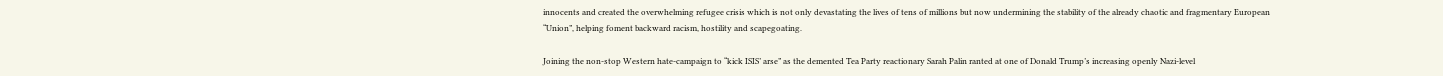innocents and created the overwhelming refugee crisis which is not only devastating the lives of tens of millions but now undermining the stability of the already chaotic and fragmentary European “Union”, helping foment backward racism, hostility and scapegoating.

Joining the non-stop Western hate-campaign to “kick ISIS’ arse” as the demented Tea Party reactionary Sarah Palin ranted at one of Donald Trump’s increasing openly Nazi-level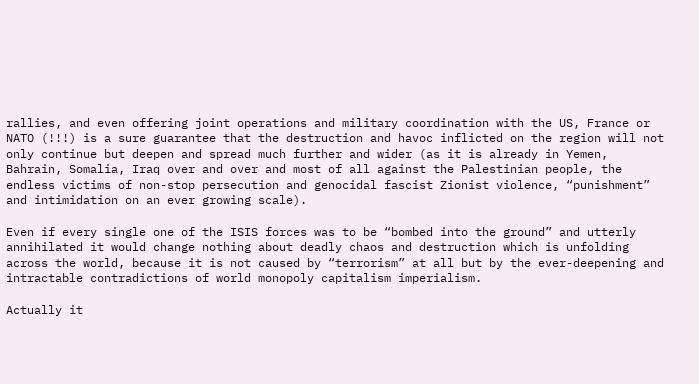rallies, and even offering joint operations and military coordination with the US, France or NATO (!!!) is a sure guarantee that the destruction and havoc inflicted on the region will not only continue but deepen and spread much further and wider (as it is already in Yemen, Bahrain, Somalia, Iraq over and over and most of all against the Palestinian people, the endless victims of non-stop persecution and genocidal fascist Zionist violence, “punishment” and intimidation on an ever growing scale).

Even if every single one of the ISIS forces was to be “bombed into the ground” and utterly annihilated it would change nothing about deadly chaos and destruction which is unfolding across the world, because it is not caused by “terrorism” at all but by the ever-deepening and intractable contradictions of world monopoly capitalism imperialism.

Actually it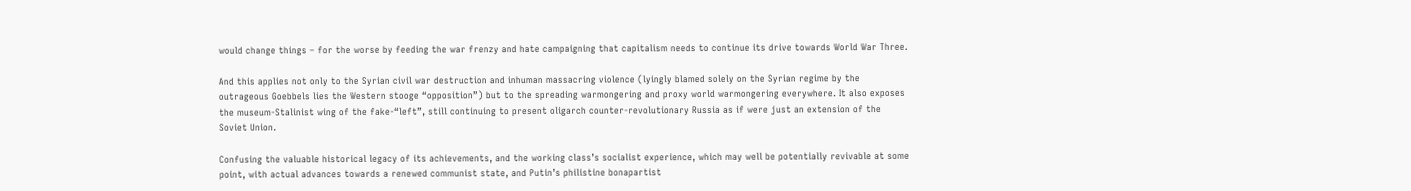would change things – for the worse by feeding the war frenzy and hate campaigning that capitalism needs to continue its drive towards World War Three.

And this applies not only to the Syrian civil war destruction and inhuman massacring violence (lyingly blamed solely on the Syrian regime by the outrageous Goebbels lies the Western stooge “opposition”) but to the spreading warmongering and proxy world warmongering everywhere. It also exposes the museum-Stalinist wing of the fake-“left”, still continuing to present oligarch counter-revolutionary Russia as if were just an extension of the Soviet Union.

Confusing the valuable historical legacy of its achievements, and the working class’s socialist experience, which may well be potentially revivable at some point, with actual advances towards a renewed communist state, and Putin’s philistine bonapartist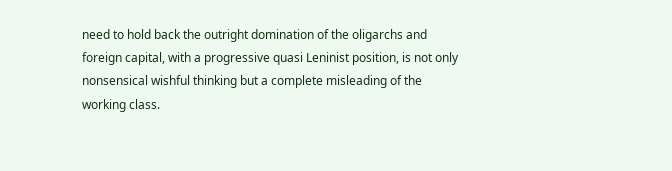need to hold back the outright domination of the oligarchs and foreign capital, with a progressive quasi Leninist position, is not only nonsensical wishful thinking but a complete misleading of the working class.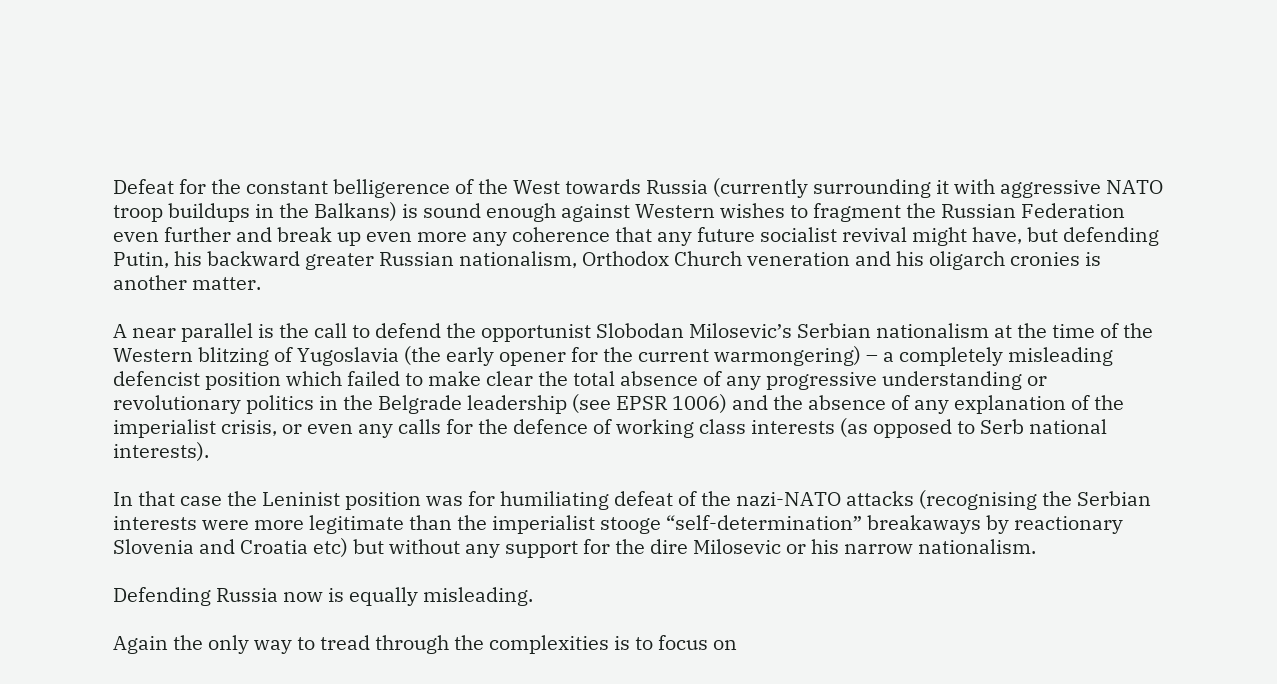Defeat for the constant belligerence of the West towards Russia (currently surrounding it with aggressive NATO troop buildups in the Balkans) is sound enough against Western wishes to fragment the Russian Federation even further and break up even more any coherence that any future socialist revival might have, but defending Putin, his backward greater Russian nationalism, Orthodox Church veneration and his oligarch cronies is another matter.

A near parallel is the call to defend the opportunist Slobodan Milosevic’s Serbian nationalism at the time of the Western blitzing of Yugoslavia (the early opener for the current warmongering) – a completely misleading defencist position which failed to make clear the total absence of any progressive understanding or revolutionary politics in the Belgrade leadership (see EPSR 1006) and the absence of any explanation of the imperialist crisis, or even any calls for the defence of working class interests (as opposed to Serb national interests).

In that case the Leninist position was for humiliating defeat of the nazi-NATO attacks (recognising the Serbian interests were more legitimate than the imperialist stooge “self-determination” breakaways by reactionary Slovenia and Croatia etc) but without any support for the dire Milosevic or his narrow nationalism.

Defending Russia now is equally misleading.

Again the only way to tread through the complexities is to focus on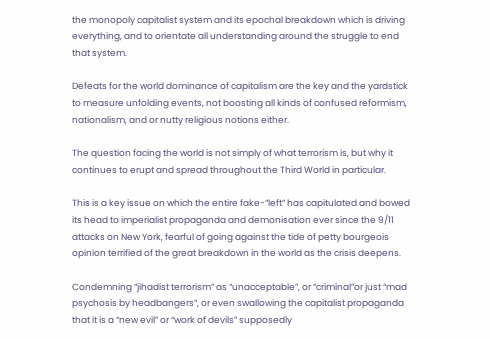the monopoly capitalist system and its epochal breakdown which is driving everything, and to orientate all understanding around the struggle to end that system.

Defeats for the world dominance of capitalism are the key and the yardstick to measure unfolding events, not boosting all kinds of confused reformism, nationalism, and or nutty religious notions either.

The question facing the world is not simply of what terrorism is, but why it continues to erupt and spread throughout the Third World in particular.

This is a key issue on which the entire fake-“left” has capitulated and bowed its head to imperialist propaganda and demonisation ever since the 9/11 attacks on New York, fearful of going against the tide of petty bourgeois opinion terrified of the great breakdown in the world as the crisis deepens.

Condemning “jihadist terrorism” as “unacceptable”, or “criminal”or just “mad psychosis by headbangers”, or even swallowing the capitalist propaganda that it is a “new evil” or “work of devils” supposedly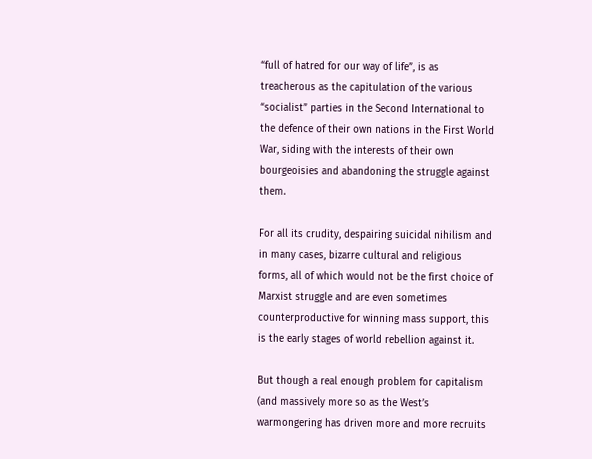“full of hatred for our way of life”, is as treacherous as the capitulation of the various “socialist” parties in the Second International to the defence of their own nations in the First World War, siding with the interests of their own bourgeoisies and abandoning the struggle against them.

For all its crudity, despairing suicidal nihilism and in many cases, bizarre cultural and religious forms, all of which would not be the first choice of Marxist struggle and are even sometimes counterproductive for winning mass support, this is the early stages of world rebellion against it.

But though a real enough problem for capitalism (and massively more so as the West’s warmongering has driven more and more recruits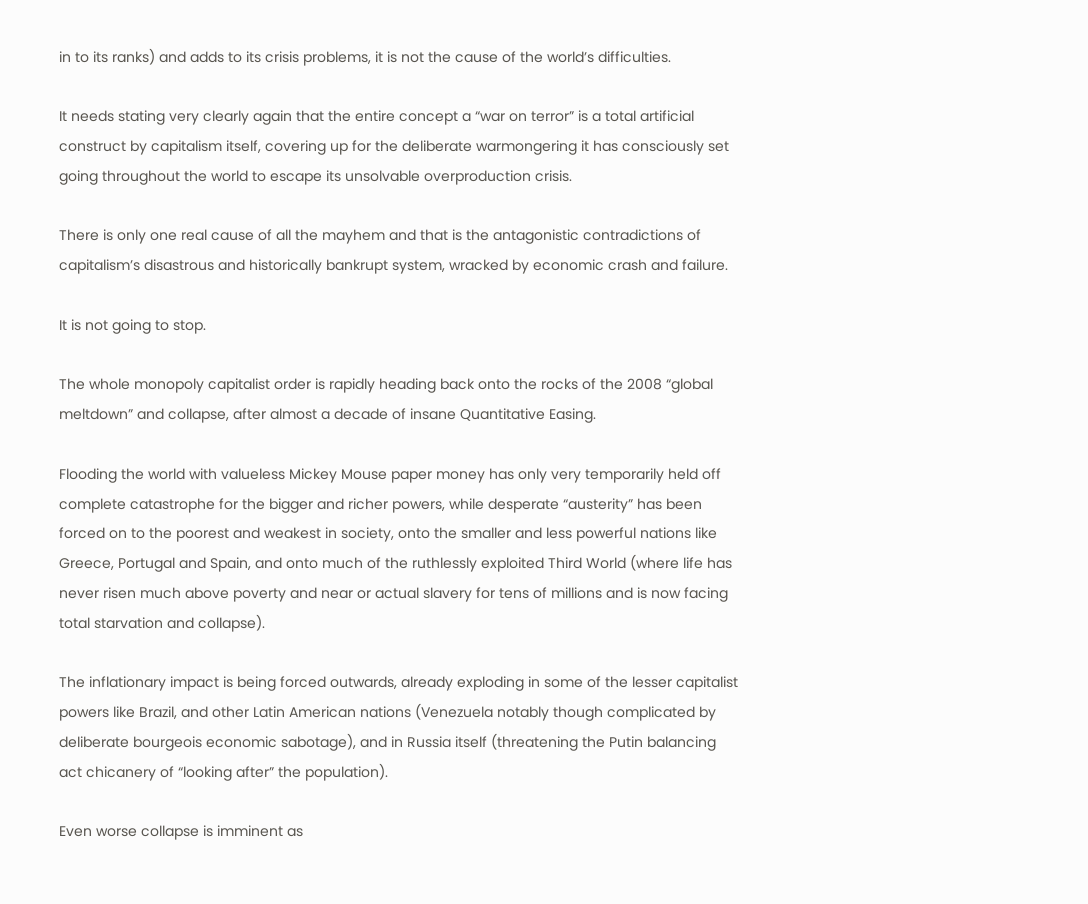in to its ranks) and adds to its crisis problems, it is not the cause of the world’s difficulties.

It needs stating very clearly again that the entire concept a “war on terror” is a total artificial construct by capitalism itself, covering up for the deliberate warmongering it has consciously set going throughout the world to escape its unsolvable overproduction crisis.

There is only one real cause of all the mayhem and that is the antagonistic contradictions of capitalism’s disastrous and historically bankrupt system, wracked by economic crash and failure.

It is not going to stop.

The whole monopoly capitalist order is rapidly heading back onto the rocks of the 2008 “global meltdown” and collapse, after almost a decade of insane Quantitative Easing.

Flooding the world with valueless Mickey Mouse paper money has only very temporarily held off complete catastrophe for the bigger and richer powers, while desperate “austerity” has been forced on to the poorest and weakest in society, onto the smaller and less powerful nations like Greece, Portugal and Spain, and onto much of the ruthlessly exploited Third World (where life has never risen much above poverty and near or actual slavery for tens of millions and is now facing total starvation and collapse).

The inflationary impact is being forced outwards, already exploding in some of the lesser capitalist powers like Brazil, and other Latin American nations (Venezuela notably though complicated by deliberate bourgeois economic sabotage), and in Russia itself (threatening the Putin balancing act chicanery of “looking after” the population).

Even worse collapse is imminent as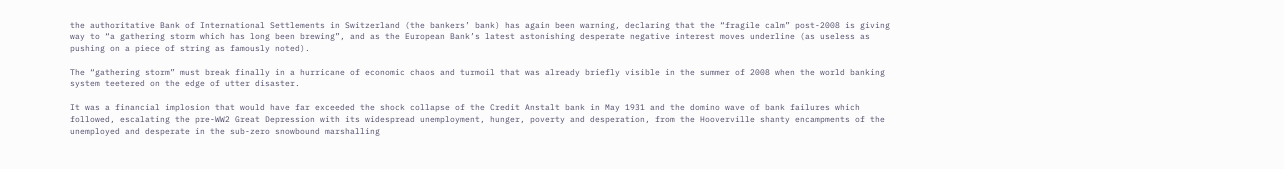the authoritative Bank of International Settlements in Switzerland (the bankers’ bank) has again been warning, declaring that the “fragile calm” post-2008 is giving way to “a gathering storm which has long been brewing”, and as the European Bank’s latest astonishing desperate negative interest moves underline (as useless as pushing on a piece of string as famously noted).

The “gathering storm” must break finally in a hurricane of economic chaos and turmoil that was already briefly visible in the summer of 2008 when the world banking system teetered on the edge of utter disaster.

It was a financial implosion that would have far exceeded the shock collapse of the Credit Anstalt bank in May 1931 and the domino wave of bank failures which followed, escalating the pre-WW2 Great Depression with its widespread unemployment, hunger, poverty and desperation, from the Hooverville shanty encampments of the unemployed and desperate in the sub-zero snowbound marshalling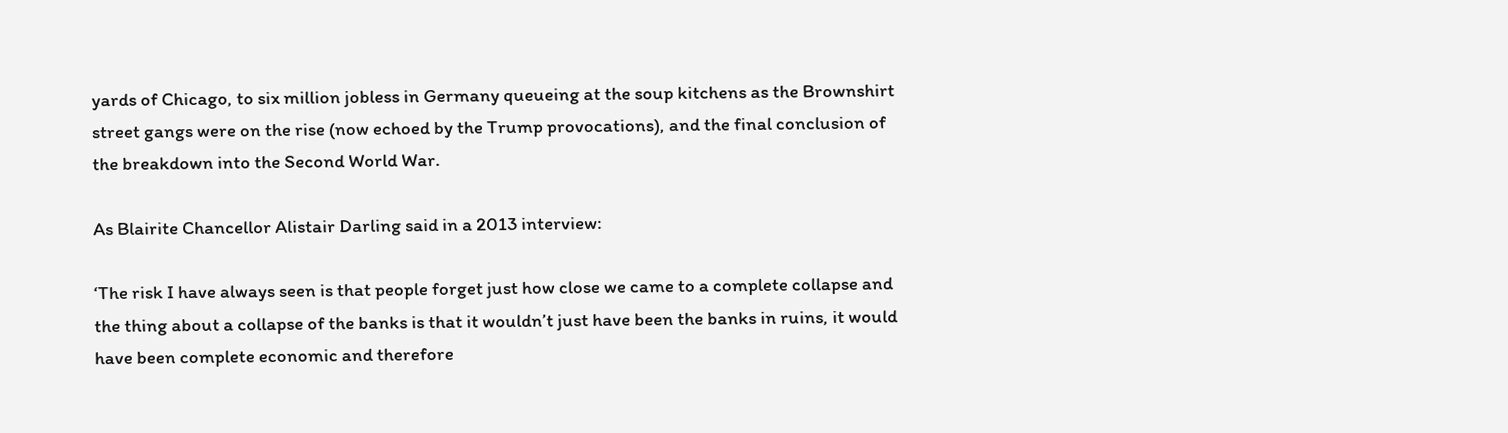yards of Chicago, to six million jobless in Germany queueing at the soup kitchens as the Brownshirt street gangs were on the rise (now echoed by the Trump provocations), and the final conclusion of the breakdown into the Second World War.

As Blairite Chancellor Alistair Darling said in a 2013 interview:

‘The risk I have always seen is that people forget just how close we came to a complete collapse and the thing about a collapse of the banks is that it wouldn’t just have been the banks in ruins, it would have been complete economic and therefore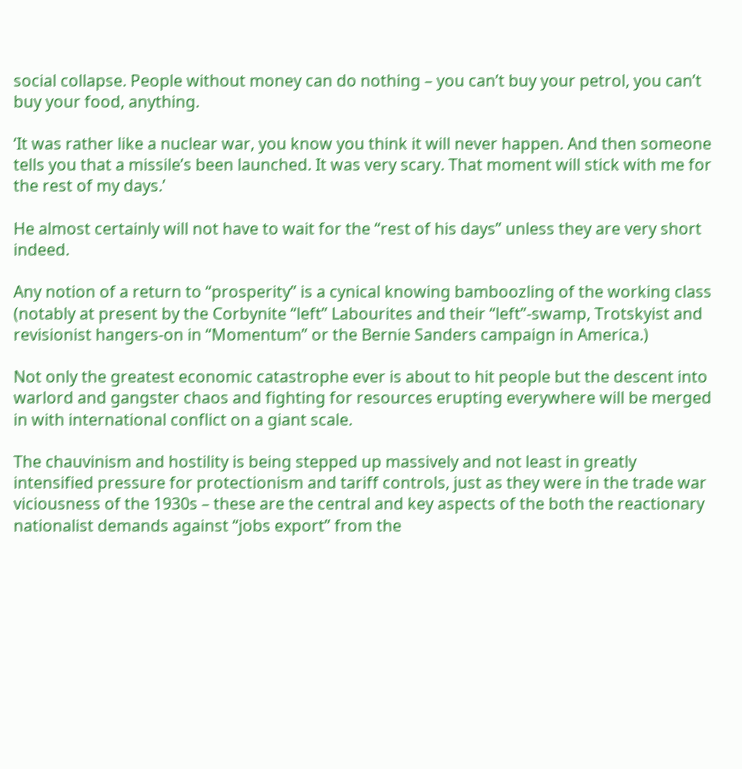social collapse. People without money can do nothing – you can’t buy your petrol, you can’t buy your food, anything.

‘It was rather like a nuclear war, you know you think it will never happen. And then someone tells you that a missile’s been launched. It was very scary. That moment will stick with me for the rest of my days.’

He almost certainly will not have to wait for the “rest of his days” unless they are very short indeed.

Any notion of a return to “prosperity” is a cynical knowing bamboozling of the working class (notably at present by the Corbynite “left” Labourites and their “left”-swamp, Trotskyist and revisionist hangers-on in “Momentum” or the Bernie Sanders campaign in America.)

Not only the greatest economic catastrophe ever is about to hit people but the descent into warlord and gangster chaos and fighting for resources erupting everywhere will be merged in with international conflict on a giant scale.

The chauvinism and hostility is being stepped up massively and not least in greatly intensified pressure for protectionism and tariff controls, just as they were in the trade war viciousness of the 1930s – these are the central and key aspects of the both the reactionary nationalist demands against “jobs export” from the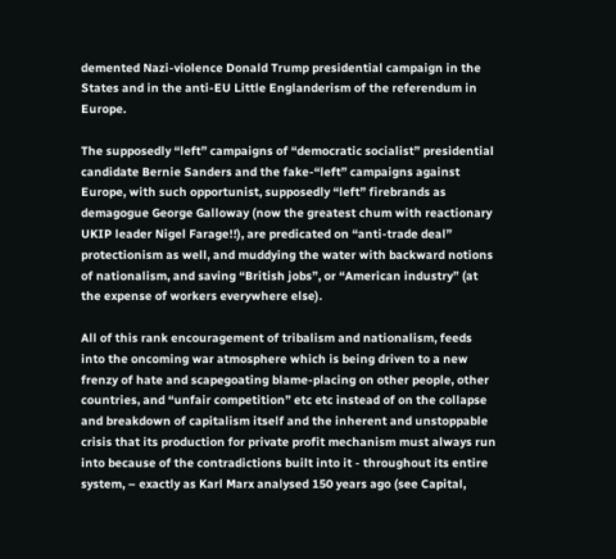demented Nazi-violence Donald Trump presidential campaign in the States and in the anti-EU Little Englanderism of the referendum in Europe.

The supposedly “left” campaigns of “democratic socialist” presidential candidate Bernie Sanders and the fake-“left” campaigns against Europe, with such opportunist, supposedly “left” firebrands as demagogue George Galloway (now the greatest chum with reactionary UKIP leader Nigel Farage!!), are predicated on “anti-trade deal” protectionism as well, and muddying the water with backward notions of nationalism, and saving “British jobs”, or “American industry” (at the expense of workers everywhere else).

All of this rank encouragement of tribalism and nationalism, feeds into the oncoming war atmosphere which is being driven to a new frenzy of hate and scapegoating blame-placing on other people, other countries, and “unfair competition” etc etc instead of on the collapse and breakdown of capitalism itself and the inherent and unstoppable crisis that its production for private profit mechanism must always run into because of the contradictions built into it - throughout its entire system, – exactly as Karl Marx analysed 150 years ago (see Capital,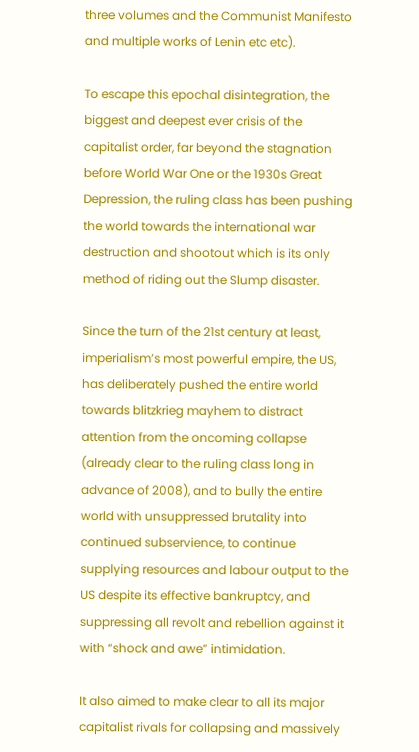three volumes and the Communist Manifesto and multiple works of Lenin etc etc).

To escape this epochal disintegration, the biggest and deepest ever crisis of the capitalist order, far beyond the stagnation before World War One or the 1930s Great Depression, the ruling class has been pushing the world towards the international war destruction and shootout which is its only method of riding out the Slump disaster.

Since the turn of the 21st century at least, imperialism’s most powerful empire, the US, has deliberately pushed the entire world towards blitzkrieg mayhem to distract attention from the oncoming collapse (already clear to the ruling class long in advance of 2008), and to bully the entire world with unsuppressed brutality into continued subservience, to continue supplying resources and labour output to the US despite its effective bankruptcy, and suppressing all revolt and rebellion against it with “shock and awe” intimidation.

It also aimed to make clear to all its major capitalist rivals for collapsing and massively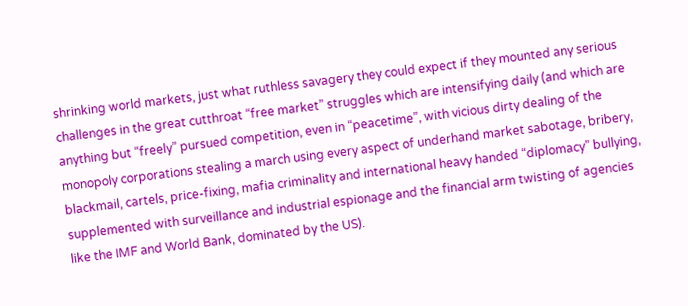shrinking world markets, just what ruthless savagery they could expect if they mounted any serious challenges in the great cutthroat “free market” struggles which are intensifying daily (and which are anything but “freely” pursued competition, even in “peacetime”, with vicious dirty dealing of the monopoly corporations stealing a march using every aspect of underhand market sabotage, bribery, blackmail, cartels, price-fixing, mafia criminality and international heavy handed “diplomacy” bullying, supplemented with surveillance and industrial espionage and the financial arm twisting of agencies like the IMF and World Bank, dominated by the US).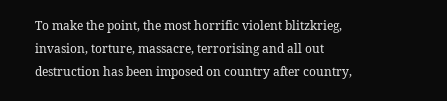To make the point, the most horrific violent blitzkrieg, invasion, torture, massacre, terrorising and all out destruction has been imposed on country after country,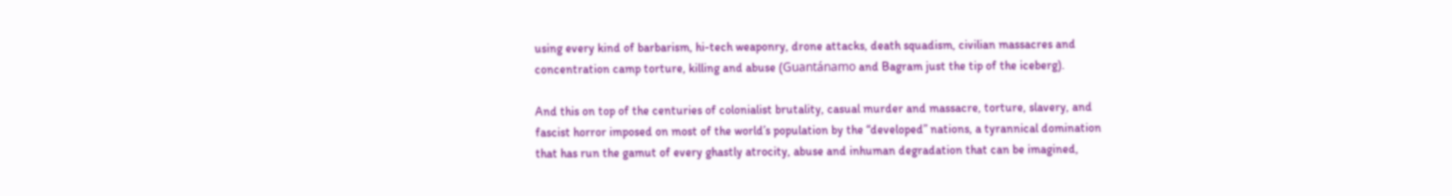using every kind of barbarism, hi-tech weaponry, drone attacks, death squadism, civilian massacres and concentration camp torture, killing and abuse (Guantánamo and Bagram just the tip of the iceberg).

And this on top of the centuries of colonialist brutality, casual murder and massacre, torture, slavery, and fascist horror imposed on most of the world’s population by the “developed” nations, a tyrannical domination that has run the gamut of every ghastly atrocity, abuse and inhuman degradation that can be imagined,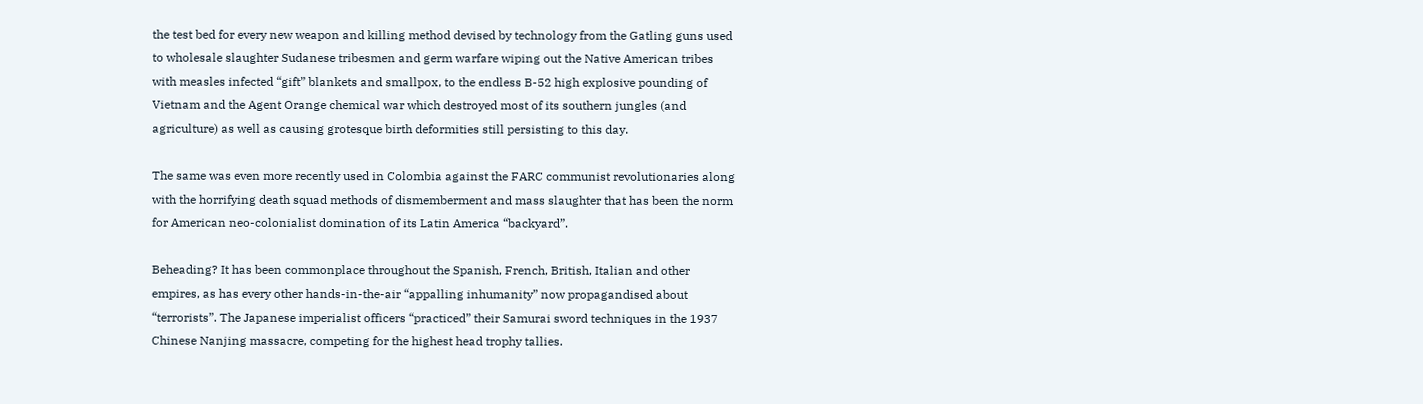the test bed for every new weapon and killing method devised by technology from the Gatling guns used to wholesale slaughter Sudanese tribesmen and germ warfare wiping out the Native American tribes with measles infected “gift” blankets and smallpox, to the endless B-52 high explosive pounding of Vietnam and the Agent Orange chemical war which destroyed most of its southern jungles (and agriculture) as well as causing grotesque birth deformities still persisting to this day.

The same was even more recently used in Colombia against the FARC communist revolutionaries along with the horrifying death squad methods of dismemberment and mass slaughter that has been the norm for American neo-colonialist domination of its Latin America “backyard”.

Beheading? It has been commonplace throughout the Spanish, French, British, Italian and other empires, as has every other hands-in-the-air “appalling inhumanity” now propagandised about “terrorists”. The Japanese imperialist officers “practiced” their Samurai sword techniques in the 1937 Chinese Nanjing massacre, competing for the highest head trophy tallies.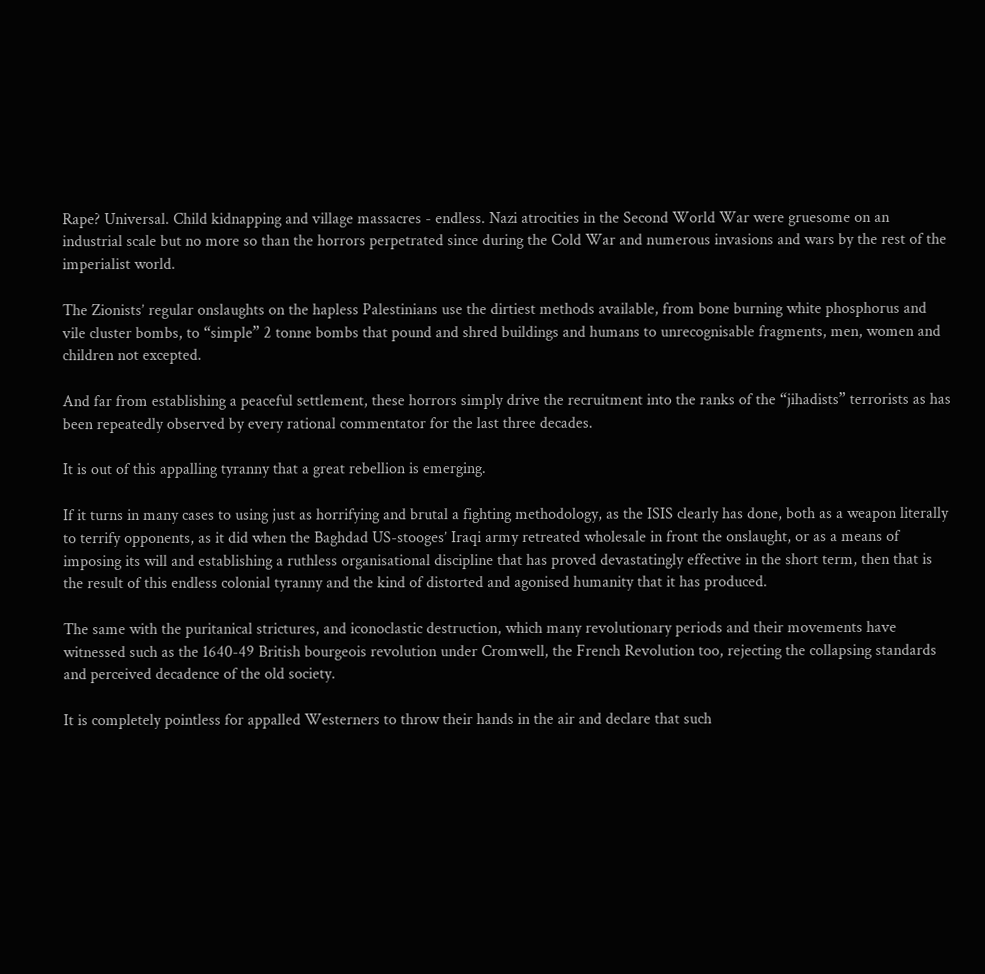Rape? Universal. Child kidnapping and village massacres - endless. Nazi atrocities in the Second World War were gruesome on an industrial scale but no more so than the horrors perpetrated since during the Cold War and numerous invasions and wars by the rest of the imperialist world.

The Zionists’ regular onslaughts on the hapless Palestinians use the dirtiest methods available, from bone burning white phosphorus and vile cluster bombs, to “simple” 2 tonne bombs that pound and shred buildings and humans to unrecognisable fragments, men, women and children not excepted.

And far from establishing a peaceful settlement, these horrors simply drive the recruitment into the ranks of the “jihadists” terrorists as has been repeatedly observed by every rational commentator for the last three decades.

It is out of this appalling tyranny that a great rebellion is emerging.

If it turns in many cases to using just as horrifying and brutal a fighting methodology, as the ISIS clearly has done, both as a weapon literally to terrify opponents, as it did when the Baghdad US-stooges’ Iraqi army retreated wholesale in front the onslaught, or as a means of imposing its will and establishing a ruthless organisational discipline that has proved devastatingly effective in the short term, then that is the result of this endless colonial tyranny and the kind of distorted and agonised humanity that it has produced.

The same with the puritanical strictures, and iconoclastic destruction, which many revolutionary periods and their movements have witnessed such as the 1640-49 British bourgeois revolution under Cromwell, the French Revolution too, rejecting the collapsing standards and perceived decadence of the old society.

It is completely pointless for appalled Westerners to throw their hands in the air and declare that such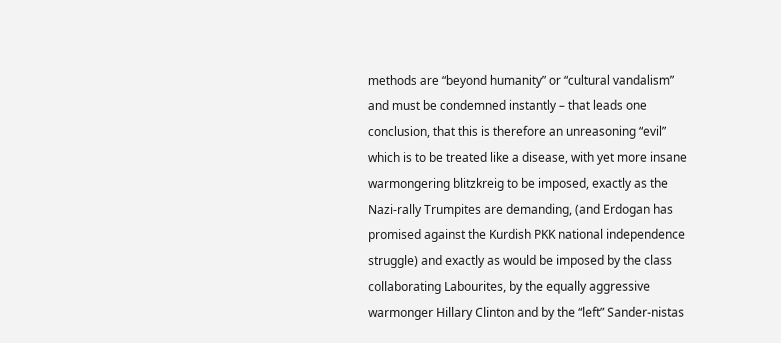methods are “beyond humanity” or “cultural vandalism” and must be condemned instantly – that leads one conclusion, that this is therefore an unreasoning “evil” which is to be treated like a disease, with yet more insane warmongering blitzkreig to be imposed, exactly as the Nazi-rally Trumpites are demanding, (and Erdogan has promised against the Kurdish PKK national independence struggle) and exactly as would be imposed by the class collaborating Labourites, by the equally aggressive warmonger Hillary Clinton and by the “left” Sander-nistas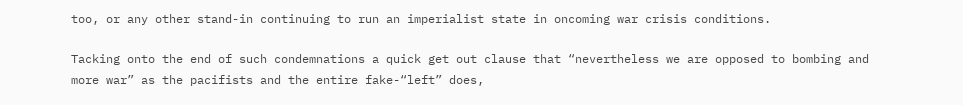too, or any other stand-in continuing to run an imperialist state in oncoming war crisis conditions.

Tacking onto the end of such condemnations a quick get out clause that “nevertheless we are opposed to bombing and more war” as the pacifists and the entire fake-“left” does,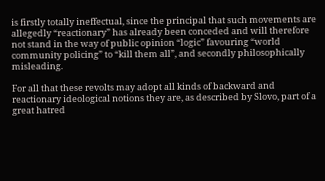is firstly totally ineffectual, since the principal that such movements are allegedly “reactionary” has already been conceded and will therefore not stand in the way of public opinion “logic” favouring “world community policing” to “kill them all”, and secondly philosophically misleading.

For all that these revolts may adopt all kinds of backward and reactionary ideological notions they are, as described by Slovo, part of a great hatred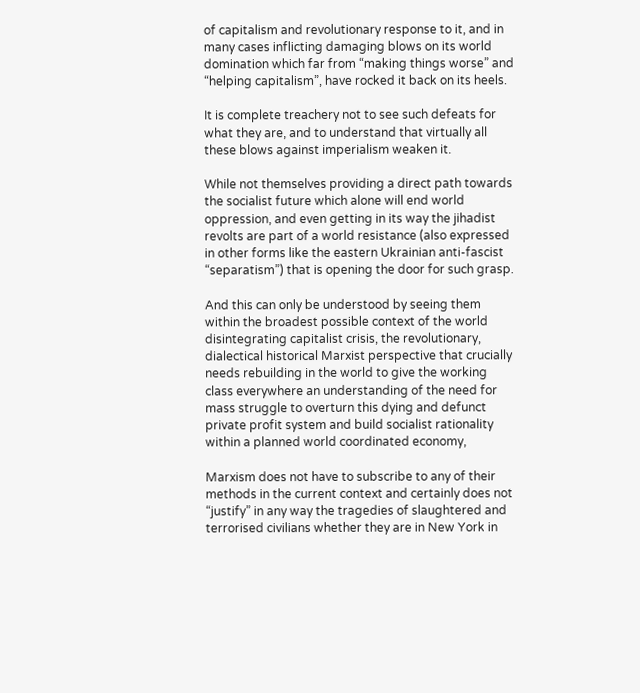of capitalism and revolutionary response to it, and in many cases inflicting damaging blows on its world domination which far from “making things worse” and “helping capitalism”, have rocked it back on its heels.

It is complete treachery not to see such defeats for what they are, and to understand that virtually all these blows against imperialism weaken it.

While not themselves providing a direct path towards the socialist future which alone will end world oppression, and even getting in its way the jihadist revolts are part of a world resistance (also expressed in other forms like the eastern Ukrainian anti-fascist “separatism”) that is opening the door for such grasp.

And this can only be understood by seeing them within the broadest possible context of the world disintegrating capitalist crisis, the revolutionary, dialectical historical Marxist perspective that crucially needs rebuilding in the world to give the working class everywhere an understanding of the need for mass struggle to overturn this dying and defunct private profit system and build socialist rationality within a planned world coordinated economy,

Marxism does not have to subscribe to any of their methods in the current context and certainly does not “justify” in any way the tragedies of slaughtered and terrorised civilians whether they are in New York in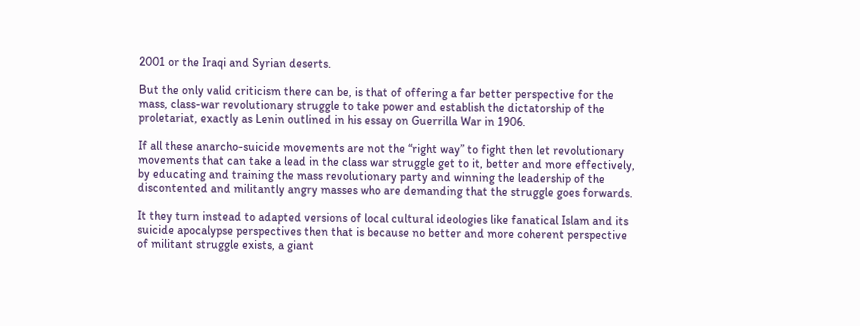2001 or the Iraqi and Syrian deserts.

But the only valid criticism there can be, is that of offering a far better perspective for the mass, class-war revolutionary struggle to take power and establish the dictatorship of the proletariat, exactly as Lenin outlined in his essay on Guerrilla War in 1906.

If all these anarcho-suicide movements are not the “right way” to fight then let revolutionary movements that can take a lead in the class war struggle get to it, better and more effectively, by educating and training the mass revolutionary party and winning the leadership of the discontented and militantly angry masses who are demanding that the struggle goes forwards.

It they turn instead to adapted versions of local cultural ideologies like fanatical Islam and its suicide apocalypse perspectives then that is because no better and more coherent perspective of militant struggle exists, a giant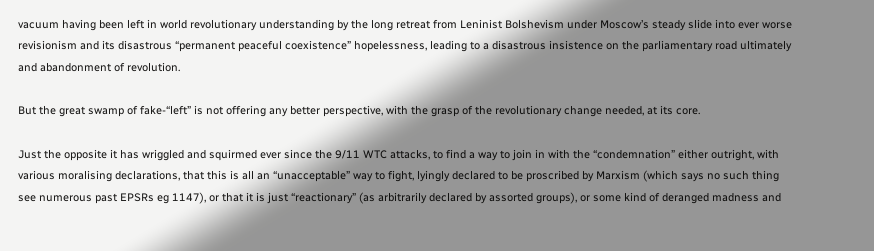vacuum having been left in world revolutionary understanding by the long retreat from Leninist Bolshevism under Moscow’s steady slide into ever worse revisionism and its disastrous “permanent peaceful coexistence” hopelessness, leading to a disastrous insistence on the parliamentary road ultimately and abandonment of revolution.

But the great swamp of fake-“left” is not offering any better perspective, with the grasp of the revolutionary change needed, at its core.

Just the opposite it has wriggled and squirmed ever since the 9/11 WTC attacks, to find a way to join in with the “condemnation” either outright, with various moralising declarations, that this is all an “unacceptable” way to fight, lyingly declared to be proscribed by Marxism (which says no such thing see numerous past EPSRs eg 1147), or that it is just “reactionary” (as arbitrarily declared by assorted groups), or some kind of deranged madness and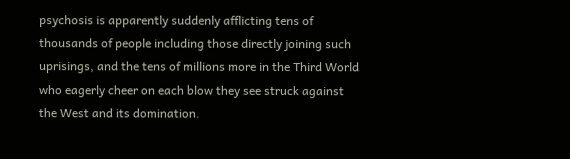psychosis is apparently suddenly afflicting tens of thousands of people including those directly joining such uprisings, and the tens of millions more in the Third World who eagerly cheer on each blow they see struck against the West and its domination.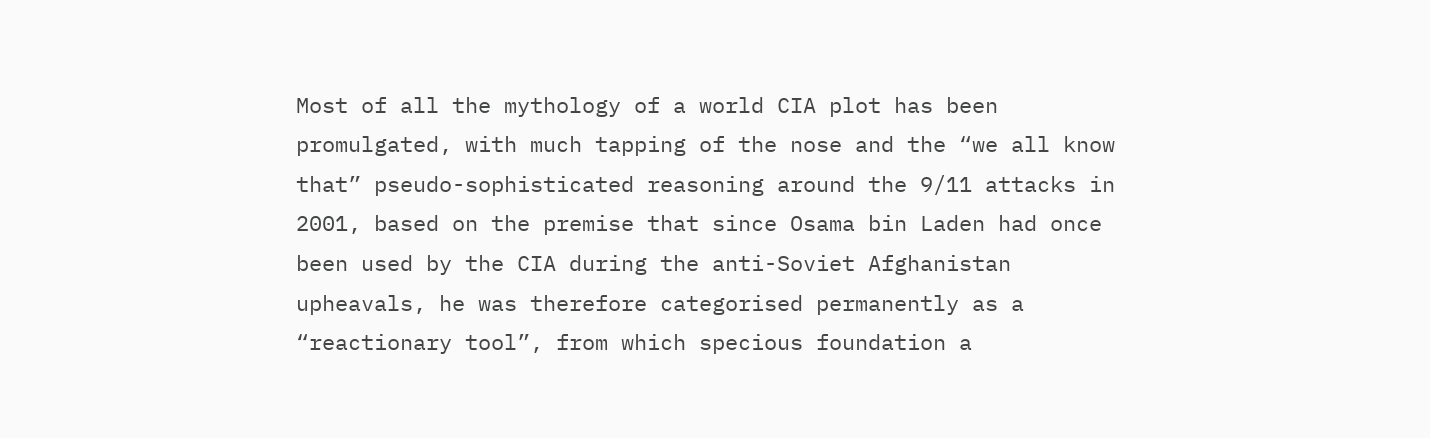Most of all the mythology of a world CIA plot has been promulgated, with much tapping of the nose and the “we all know that” pseudo-sophisticated reasoning around the 9/11 attacks in 2001, based on the premise that since Osama bin Laden had once been used by the CIA during the anti-Soviet Afghanistan upheavals, he was therefore categorised permanently as a “reactionary tool”, from which specious foundation a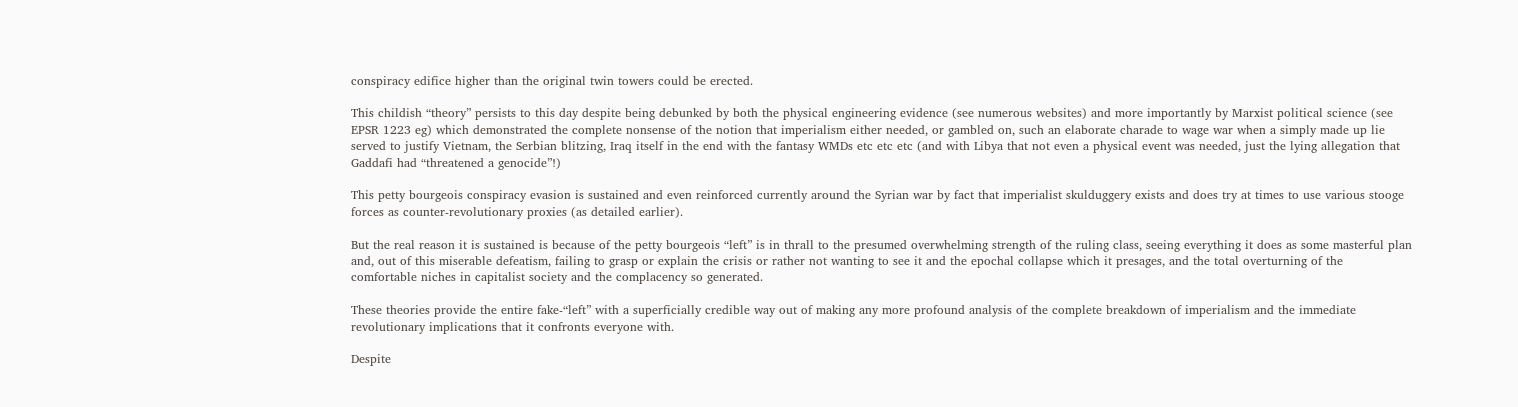conspiracy edifice higher than the original twin towers could be erected.

This childish “theory” persists to this day despite being debunked by both the physical engineering evidence (see numerous websites) and more importantly by Marxist political science (see EPSR 1223 eg) which demonstrated the complete nonsense of the notion that imperialism either needed, or gambled on, such an elaborate charade to wage war when a simply made up lie served to justify Vietnam, the Serbian blitzing, Iraq itself in the end with the fantasy WMDs etc etc etc (and with Libya that not even a physical event was needed, just the lying allegation that Gaddafi had “threatened a genocide”!)

This petty bourgeois conspiracy evasion is sustained and even reinforced currently around the Syrian war by fact that imperialist skulduggery exists and does try at times to use various stooge forces as counter-revolutionary proxies (as detailed earlier).

But the real reason it is sustained is because of the petty bourgeois “left” is in thrall to the presumed overwhelming strength of the ruling class, seeing everything it does as some masterful plan and, out of this miserable defeatism, failing to grasp or explain the crisis or rather not wanting to see it and the epochal collapse which it presages, and the total overturning of the comfortable niches in capitalist society and the complacency so generated.

These theories provide the entire fake-“left” with a superficially credible way out of making any more profound analysis of the complete breakdown of imperialism and the immediate revolutionary implications that it confronts everyone with.

Despite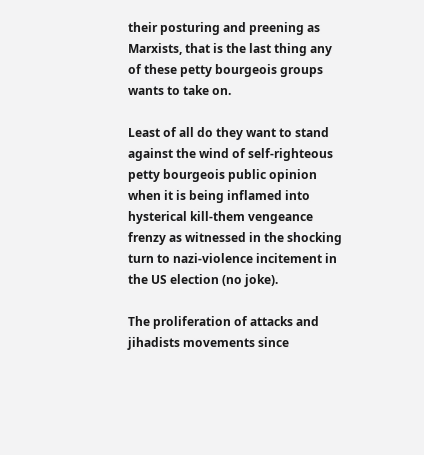their posturing and preening as Marxists, that is the last thing any of these petty bourgeois groups wants to take on.

Least of all do they want to stand against the wind of self-righteous petty bourgeois public opinion when it is being inflamed into hysterical kill-them vengeance frenzy as witnessed in the shocking turn to nazi-violence incitement in the US election (no joke).

The proliferation of attacks and jihadists movements since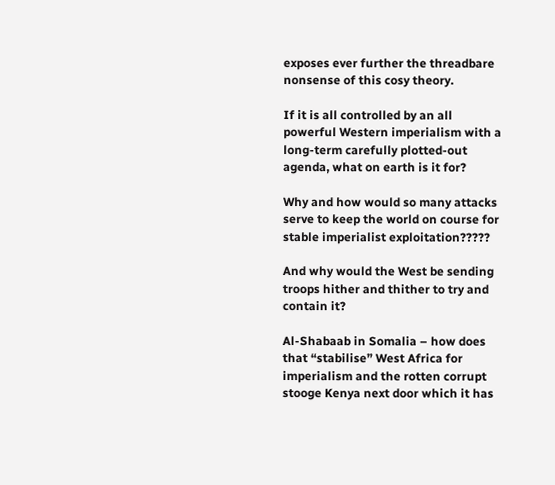exposes ever further the threadbare nonsense of this cosy theory.

If it is all controlled by an all powerful Western imperialism with a long-term carefully plotted-out agenda, what on earth is it for?

Why and how would so many attacks serve to keep the world on course for stable imperialist exploitation?????

And why would the West be sending troops hither and thither to try and contain it?

Al-Shabaab in Somalia – how does that “stabilise” West Africa for imperialism and the rotten corrupt stooge Kenya next door which it has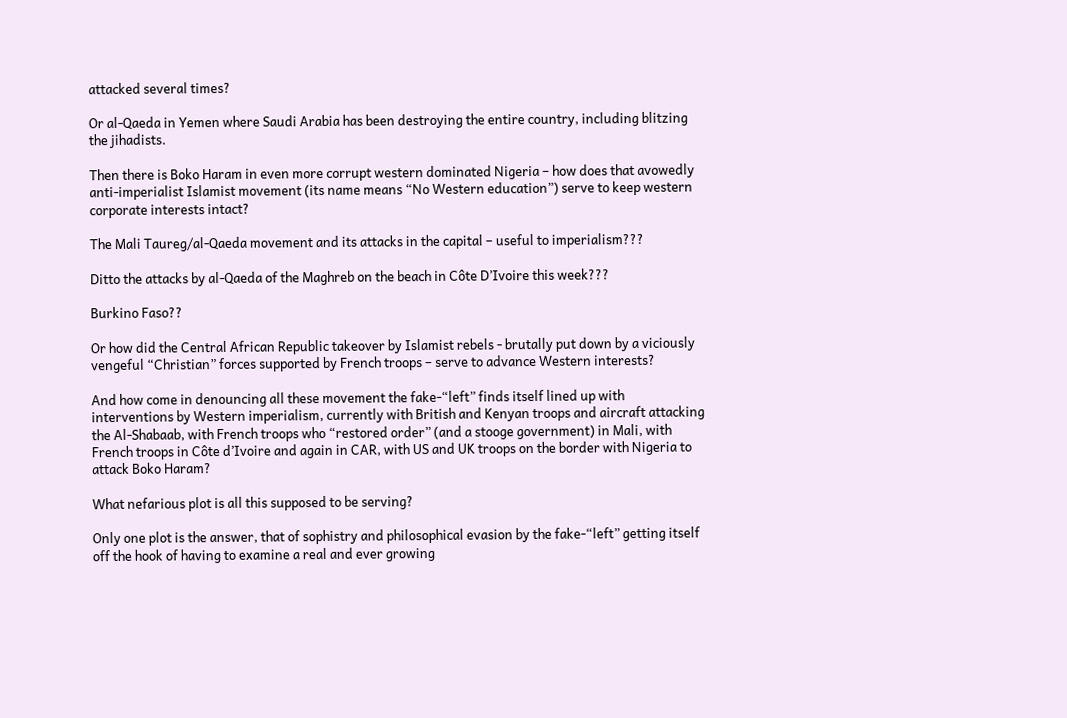attacked several times?

Or al-Qaeda in Yemen where Saudi Arabia has been destroying the entire country, including blitzing the jihadists.

Then there is Boko Haram in even more corrupt western dominated Nigeria – how does that avowedly anti-imperialist Islamist movement (its name means “No Western education”) serve to keep western corporate interests intact?

The Mali Taureg/al-Qaeda movement and its attacks in the capital – useful to imperialism???

Ditto the attacks by al-Qaeda of the Maghreb on the beach in Côte D’Ivoire this week???

Burkino Faso??

Or how did the Central African Republic takeover by Islamist rebels - brutally put down by a viciously vengeful “Christian” forces supported by French troops – serve to advance Western interests?

And how come in denouncing all these movement the fake-“left” finds itself lined up with interventions by Western imperialism, currently with British and Kenyan troops and aircraft attacking the Al-Shabaab, with French troops who “restored order” (and a stooge government) in Mali, with French troops in Côte d’Ivoire and again in CAR, with US and UK troops on the border with Nigeria to attack Boko Haram?

What nefarious plot is all this supposed to be serving?

Only one plot is the answer, that of sophistry and philosophical evasion by the fake-“left” getting itself off the hook of having to examine a real and ever growing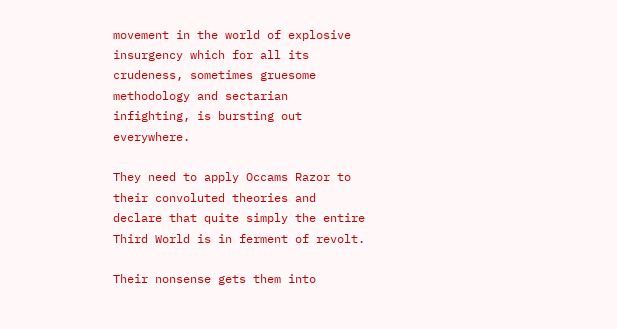movement in the world of explosive insurgency which for all its crudeness, sometimes gruesome methodology and sectarian infighting, is bursting out everywhere.

They need to apply Occams Razor to their convoluted theories and declare that quite simply the entire Third World is in ferment of revolt.

Their nonsense gets them into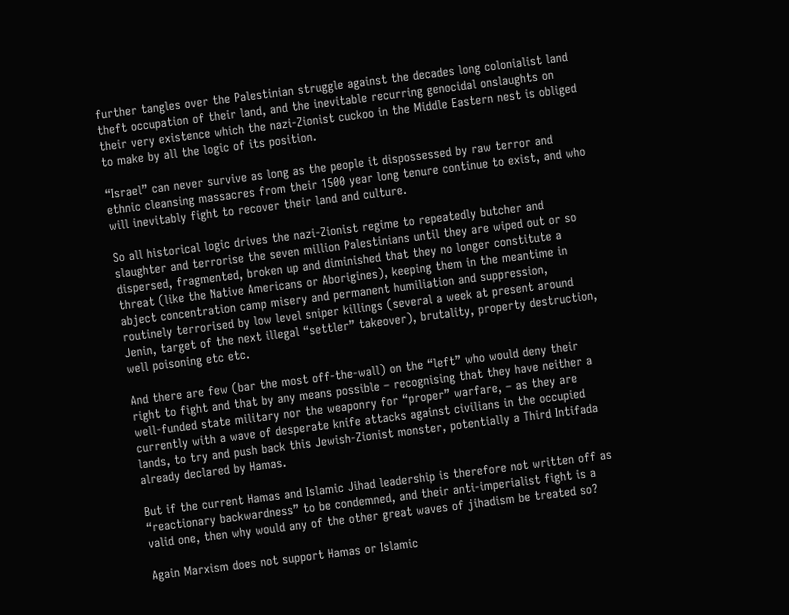further tangles over the Palestinian struggle against the decades long colonialist land theft occupation of their land, and the inevitable recurring genocidal onslaughts on their very existence which the nazi-Zionist cuckoo in the Middle Eastern nest is obliged to make by all the logic of its position.

“Israel” can never survive as long as the people it dispossessed by raw terror and ethnic cleansing massacres from their 1500 year long tenure continue to exist, and who will inevitably fight to recover their land and culture.

So all historical logic drives the nazi-Zionist regime to repeatedly butcher and slaughter and terrorise the seven million Palestinians until they are wiped out or so dispersed, fragmented, broken up and diminished that they no longer constitute a threat (like the Native Americans or Aborigines), keeping them in the meantime in abject concentration camp misery and permanent humiliation and suppression, routinely terrorised by low level sniper killings (several a week at present around Jenin, target of the next illegal “settler” takeover), brutality, property destruction, well poisoning etc etc.

And there are few (bar the most off-the-wall) on the “left” who would deny their right to fight and that by any means possible – recognising that they have neither a well-funded state military nor the weaponry for “proper” warfare, – as they are currently with a wave of desperate knife attacks against civilians in the occupied lands, to try and push back this Jewish-Zionist monster, potentially a Third Intifada already declared by Hamas.

But if the current Hamas and Islamic Jihad leadership is therefore not written off as “reactionary backwardness” to be condemned, and their anti-imperialist fight is a valid one, then why would any of the other great waves of jihadism be treated so?

Again Marxism does not support Hamas or Islamic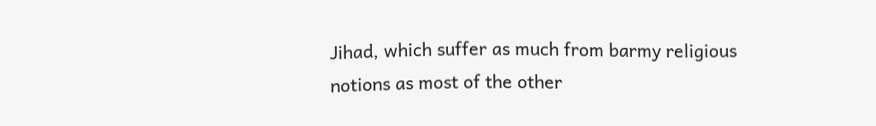Jihad, which suffer as much from barmy religious notions as most of the other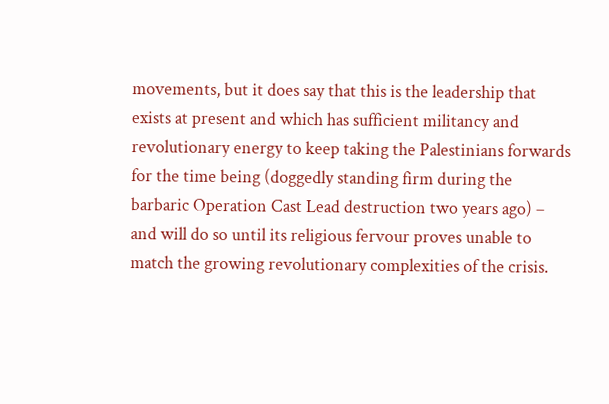movements, but it does say that this is the leadership that exists at present and which has sufficient militancy and revolutionary energy to keep taking the Palestinians forwards for the time being (doggedly standing firm during the barbaric Operation Cast Lead destruction two years ago) – and will do so until its religious fervour proves unable to match the growing revolutionary complexities of the crisis.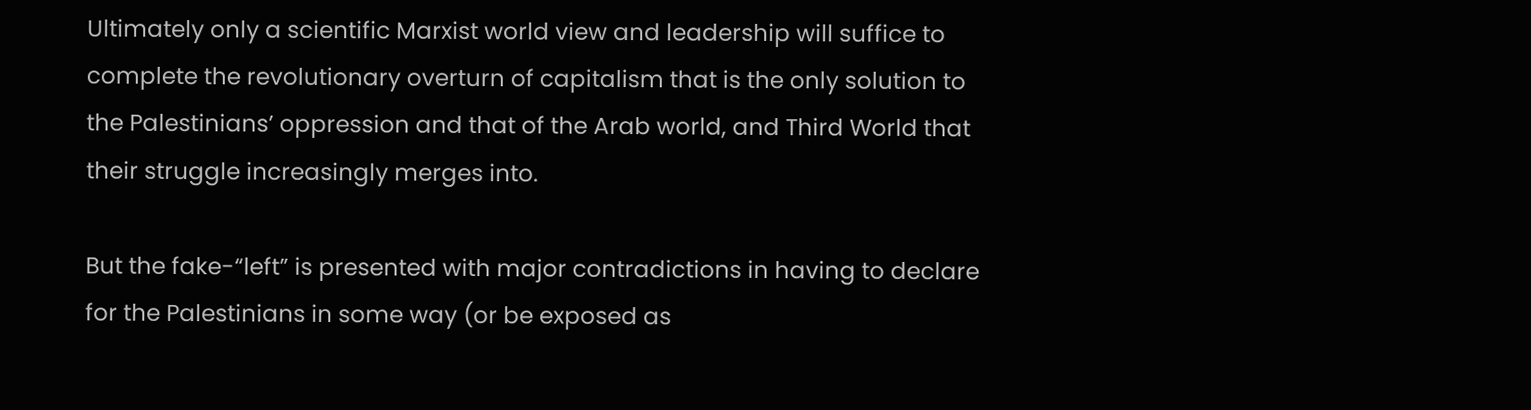Ultimately only a scientific Marxist world view and leadership will suffice to complete the revolutionary overturn of capitalism that is the only solution to the Palestinians’ oppression and that of the Arab world, and Third World that their struggle increasingly merges into.

But the fake-“left” is presented with major contradictions in having to declare for the Palestinians in some way (or be exposed as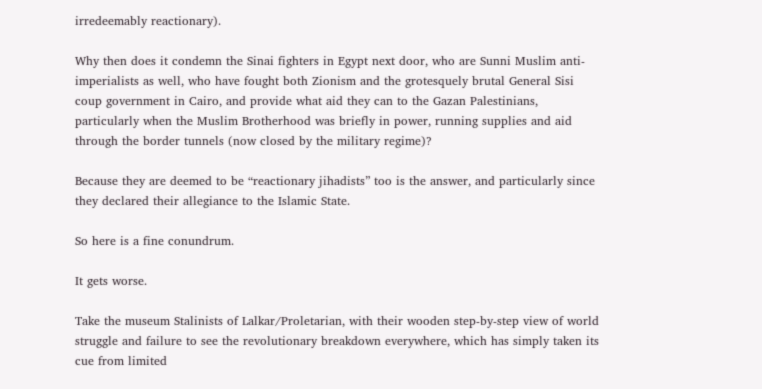irredeemably reactionary).

Why then does it condemn the Sinai fighters in Egypt next door, who are Sunni Muslim anti-imperialists as well, who have fought both Zionism and the grotesquely brutal General Sisi coup government in Cairo, and provide what aid they can to the Gazan Palestinians, particularly when the Muslim Brotherhood was briefly in power, running supplies and aid through the border tunnels (now closed by the military regime)?

Because they are deemed to be “reactionary jihadists” too is the answer, and particularly since they declared their allegiance to the Islamic State.

So here is a fine conundrum.

It gets worse.

Take the museum Stalinists of Lalkar/Proletarian, with their wooden step-by-step view of world struggle and failure to see the revolutionary breakdown everywhere, which has simply taken its cue from limited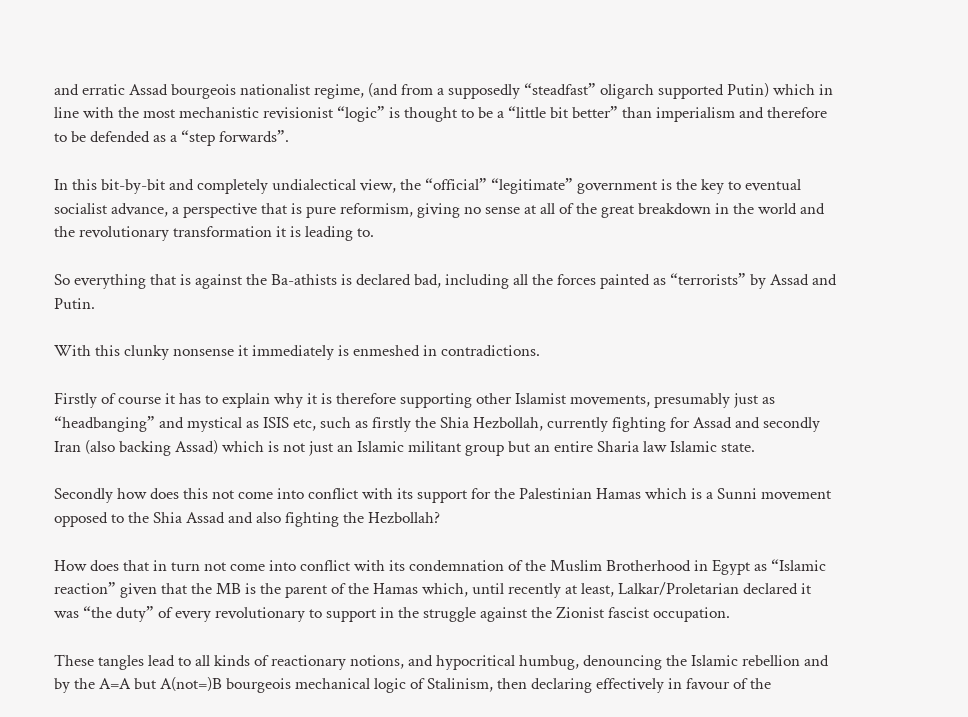and erratic Assad bourgeois nationalist regime, (and from a supposedly “steadfast” oligarch supported Putin) which in line with the most mechanistic revisionist “logic” is thought to be a “little bit better” than imperialism and therefore to be defended as a “step forwards”.

In this bit-by-bit and completely undialectical view, the “official” “legitimate” government is the key to eventual socialist advance, a perspective that is pure reformism, giving no sense at all of the great breakdown in the world and the revolutionary transformation it is leading to.

So everything that is against the Ba-athists is declared bad, including all the forces painted as “terrorists” by Assad and Putin.

With this clunky nonsense it immediately is enmeshed in contradictions.

Firstly of course it has to explain why it is therefore supporting other Islamist movements, presumably just as “headbanging” and mystical as ISIS etc, such as firstly the Shia Hezbollah, currently fighting for Assad and secondly Iran (also backing Assad) which is not just an Islamic militant group but an entire Sharia law Islamic state.

Secondly how does this not come into conflict with its support for the Palestinian Hamas which is a Sunni movement opposed to the Shia Assad and also fighting the Hezbollah?

How does that in turn not come into conflict with its condemnation of the Muslim Brotherhood in Egypt as “Islamic reaction” given that the MB is the parent of the Hamas which, until recently at least, Lalkar/Proletarian declared it was “the duty” of every revolutionary to support in the struggle against the Zionist fascist occupation.

These tangles lead to all kinds of reactionary notions, and hypocritical humbug, denouncing the Islamic rebellion and by the A=A but A(not=)B bourgeois mechanical logic of Stalinism, then declaring effectively in favour of the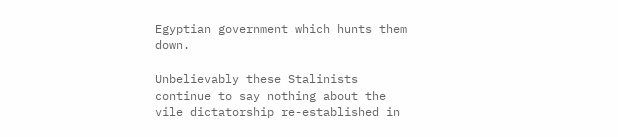Egyptian government which hunts them down.

Unbelievably these Stalinists continue to say nothing about the vile dictatorship re-established in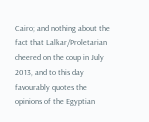Cairo; and nothing about the fact that Lalkar/Proletarian cheered on the coup in July 2013, and to this day favourably quotes the opinions of the Egyptian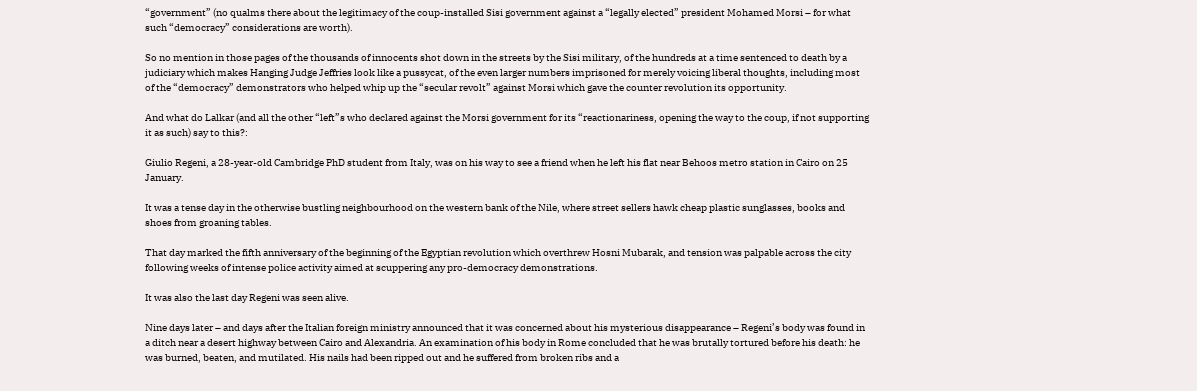“government” (no qualms there about the legitimacy of the coup-installed Sisi government against a “legally elected” president Mohamed Morsi – for what such “democracy” considerations are worth).

So no mention in those pages of the thousands of innocents shot down in the streets by the Sisi military, of the hundreds at a time sentenced to death by a judiciary which makes Hanging Judge Jeffries look like a pussycat, of the even larger numbers imprisoned for merely voicing liberal thoughts, including most of the “democracy” demonstrators who helped whip up the “secular revolt” against Morsi which gave the counter revolution its opportunity.

And what do Lalkar (and all the other “left”s who declared against the Morsi government for its “reactionariness, opening the way to the coup, if not supporting it as such) say to this?:

Giulio Regeni, a 28-year-old Cambridge PhD student from Italy, was on his way to see a friend when he left his flat near Behoos metro station in Cairo on 25 January.

It was a tense day in the otherwise bustling neighbourhood on the western bank of the Nile, where street sellers hawk cheap plastic sunglasses, books and shoes from groaning tables.

That day marked the fifth anniversary of the beginning of the Egyptian revolution which overthrew Hosni Mubarak, and tension was palpable across the city following weeks of intense police activity aimed at scuppering any pro-democracy demonstrations.

It was also the last day Regeni was seen alive.

Nine days later – and days after the Italian foreign ministry announced that it was concerned about his mysterious disappearance – Regeni’s body was found in a ditch near a desert highway between Cairo and Alexandria. An examination of his body in Rome concluded that he was brutally tortured before his death: he was burned, beaten, and mutilated. His nails had been ripped out and he suffered from broken ribs and a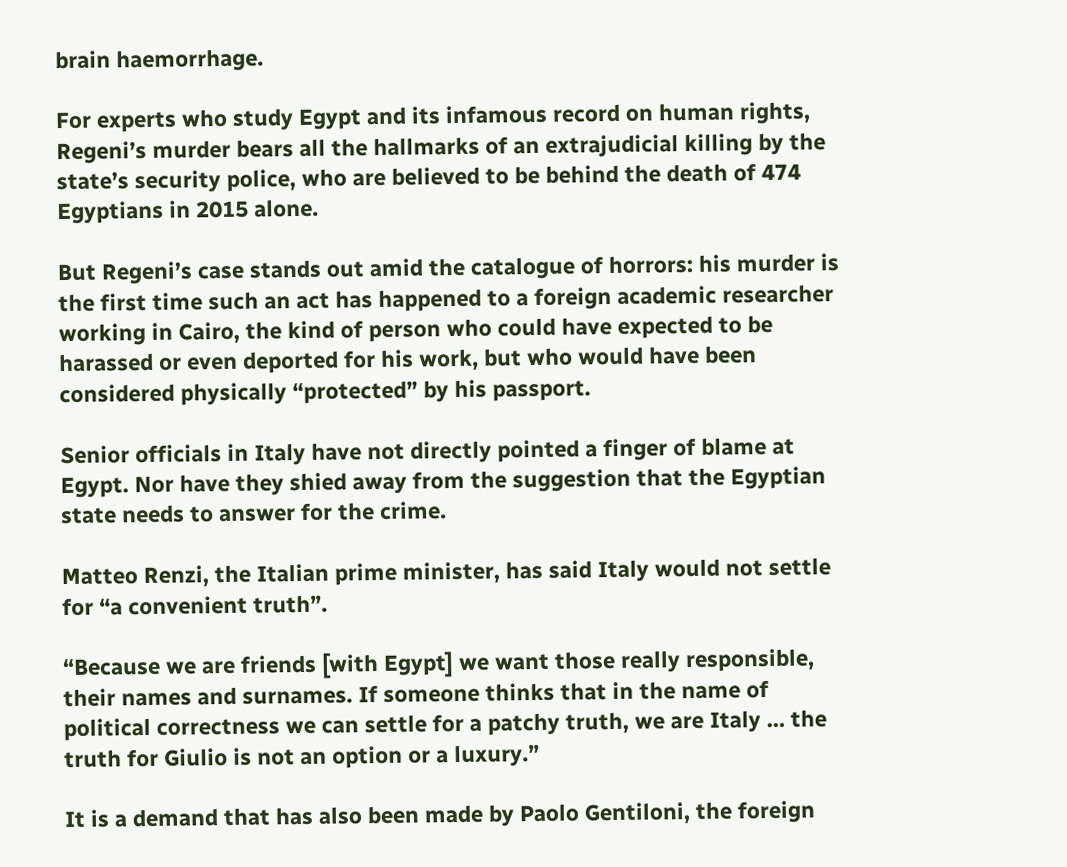brain haemorrhage.

For experts who study Egypt and its infamous record on human rights, Regeni’s murder bears all the hallmarks of an extrajudicial killing by the state’s security police, who are believed to be behind the death of 474 Egyptians in 2015 alone.

But Regeni’s case stands out amid the catalogue of horrors: his murder is the first time such an act has happened to a foreign academic researcher working in Cairo, the kind of person who could have expected to be harassed or even deported for his work, but who would have been considered physically “protected” by his passport.

Senior officials in Italy have not directly pointed a finger of blame at Egypt. Nor have they shied away from the suggestion that the Egyptian state needs to answer for the crime.

Matteo Renzi, the Italian prime minister, has said Italy would not settle for “a convenient truth”.

“Because we are friends [with Egypt] we want those really responsible, their names and surnames. If someone thinks that in the name of political correctness we can settle for a patchy truth, we are Italy … the truth for Giulio is not an option or a luxury.”

It is a demand that has also been made by Paolo Gentiloni, the foreign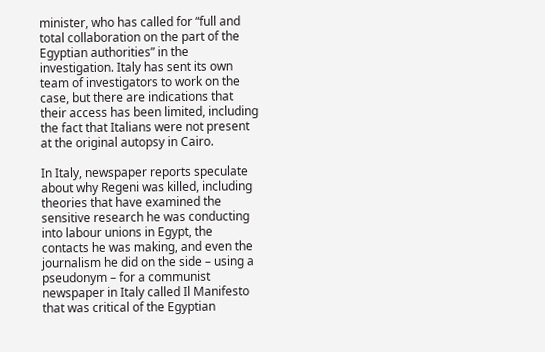minister, who has called for “full and total collaboration on the part of the Egyptian authorities” in the investigation. Italy has sent its own team of investigators to work on the case, but there are indications that their access has been limited, including the fact that Italians were not present at the original autopsy in Cairo.

In Italy, newspaper reports speculate about why Regeni was killed, including theories that have examined the sensitive research he was conducting into labour unions in Egypt, the contacts he was making, and even the journalism he did on the side – using a pseudonym – for a communist newspaper in Italy called Il Manifesto that was critical of the Egyptian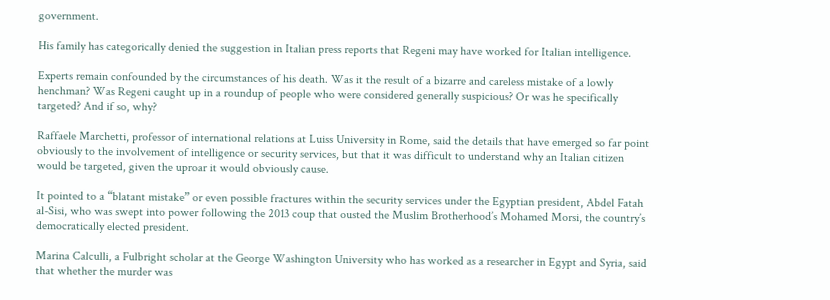government.

His family has categorically denied the suggestion in Italian press reports that Regeni may have worked for Italian intelligence.

Experts remain confounded by the circumstances of his death. Was it the result of a bizarre and careless mistake of a lowly henchman? Was Regeni caught up in a roundup of people who were considered generally suspicious? Or was he specifically targeted? And if so, why?

Raffaele Marchetti, professor of international relations at Luiss University in Rome, said the details that have emerged so far point obviously to the involvement of intelligence or security services, but that it was difficult to understand why an Italian citizen would be targeted, given the uproar it would obviously cause.

It pointed to a “blatant mistake” or even possible fractures within the security services under the Egyptian president, Abdel Fatah al-Sisi, who was swept into power following the 2013 coup that ousted the Muslim Brotherhood’s Mohamed Morsi, the country’s democratically elected president.

Marina Calculli, a Fulbright scholar at the George Washington University who has worked as a researcher in Egypt and Syria, said that whether the murder was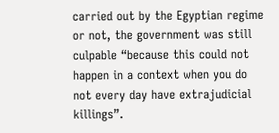carried out by the Egyptian regime or not, the government was still culpable “because this could not happen in a context when you do not every day have extrajudicial killings”.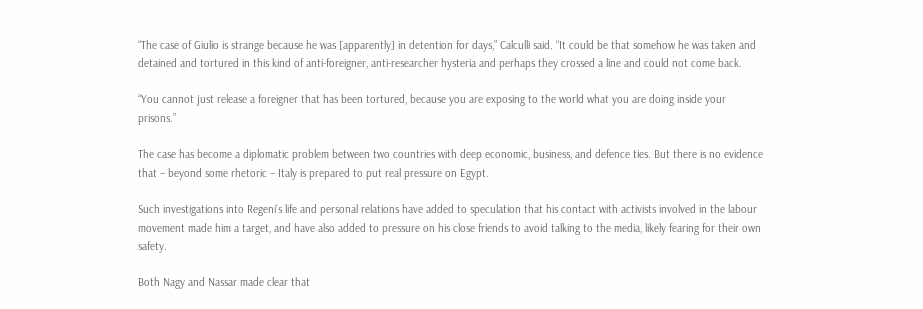“The case of Giulio is strange because he was [apparently] in detention for days,” Calculli said. “It could be that somehow he was taken and detained and tortured in this kind of anti-foreigner, anti-researcher hysteria and perhaps they crossed a line and could not come back.

“You cannot just release a foreigner that has been tortured, because you are exposing to the world what you are doing inside your prisons.”

The case has become a diplomatic problem between two countries with deep economic, business, and defence ties. But there is no evidence that – beyond some rhetoric – Italy is prepared to put real pressure on Egypt.

Such investigations into Regeni’s life and personal relations have added to speculation that his contact with activists involved in the labour movement made him a target, and have also added to pressure on his close friends to avoid talking to the media, likely fearing for their own safety.

Both Nagy and Nassar made clear that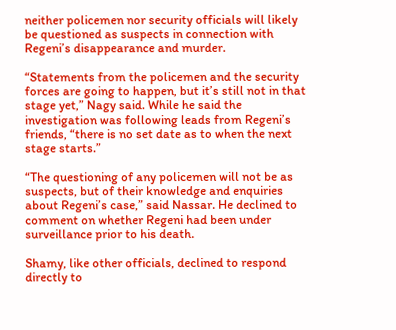neither policemen nor security officials will likely be questioned as suspects in connection with Regeni’s disappearance and murder.

“Statements from the policemen and the security forces are going to happen, but it’s still not in that stage yet,” Nagy said. While he said the investigation was following leads from Regeni’s friends, “there is no set date as to when the next stage starts.”

“The questioning of any policemen will not be as suspects, but of their knowledge and enquiries about Regeni’s case,” said Nassar. He declined to comment on whether Regeni had been under surveillance prior to his death.

Shamy, like other officials, declined to respond directly to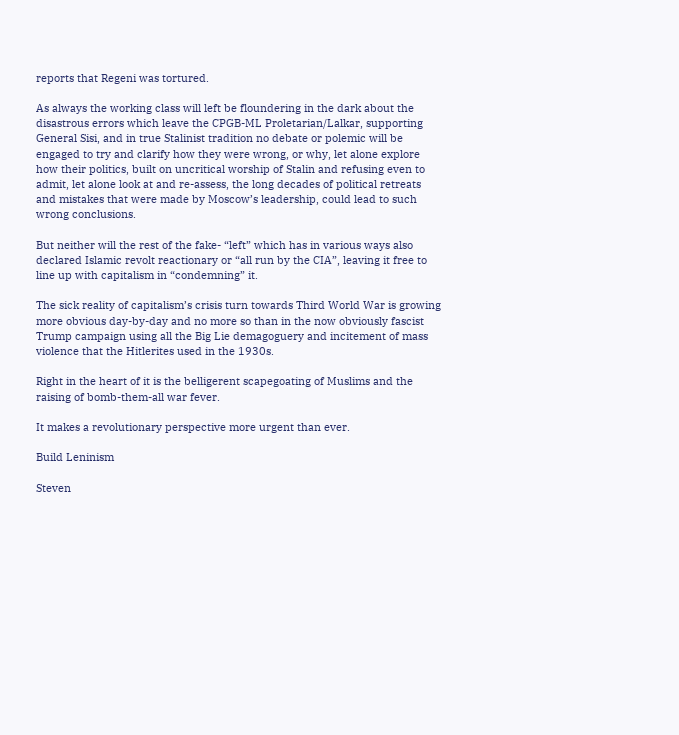reports that Regeni was tortured.

As always the working class will left be floundering in the dark about the disastrous errors which leave the CPGB-ML Proletarian/Lalkar, supporting General Sisi, and in true Stalinist tradition no debate or polemic will be engaged to try and clarify how they were wrong, or why, let alone explore how their politics, built on uncritical worship of Stalin and refusing even to admit, let alone look at and re-assess, the long decades of political retreats and mistakes that were made by Moscow’s leadership, could lead to such wrong conclusions.

But neither will the rest of the fake- “left” which has in various ways also declared Islamic revolt reactionary or “all run by the CIA”, leaving it free to line up with capitalism in “condemning” it.

The sick reality of capitalism’s crisis turn towards Third World War is growing more obvious day-by-day and no more so than in the now obviously fascist Trump campaign using all the Big Lie demagoguery and incitement of mass violence that the Hitlerites used in the 1930s.

Right in the heart of it is the belligerent scapegoating of Muslims and the raising of bomb-them-all war fever.

It makes a revolutionary perspective more urgent than ever.

Build Leninism

Steven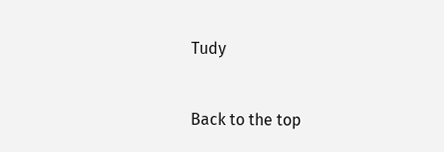Tudy


Back to the top